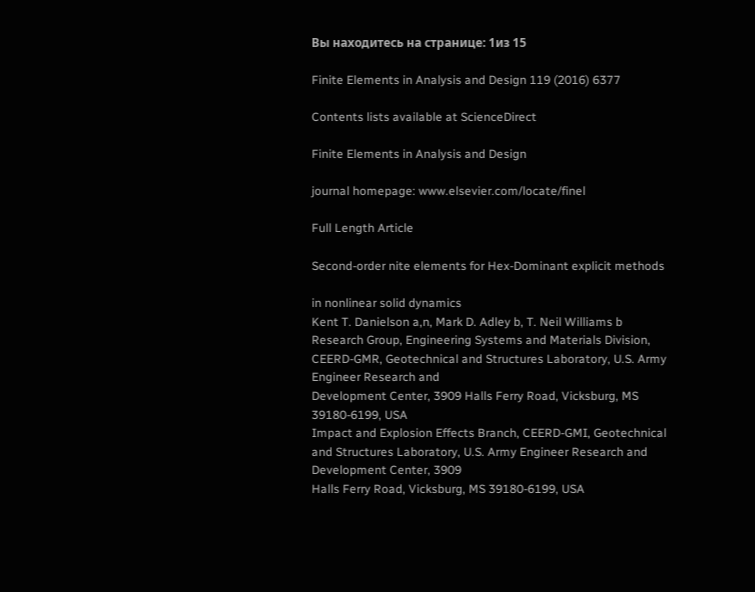Вы находитесь на странице: 1из 15

Finite Elements in Analysis and Design 119 (2016) 6377

Contents lists available at ScienceDirect

Finite Elements in Analysis and Design

journal homepage: www.elsevier.com/locate/finel

Full Length Article

Second-order nite elements for Hex-Dominant explicit methods

in nonlinear solid dynamics
Kent T. Danielson a,n, Mark D. Adley b, T. Neil Williams b
Research Group, Engineering Systems and Materials Division, CEERD-GMR, Geotechnical and Structures Laboratory, U.S. Army Engineer Research and
Development Center, 3909 Halls Ferry Road, Vicksburg, MS 39180-6199, USA
Impact and Explosion Effects Branch, CEERD-GMI, Geotechnical and Structures Laboratory, U.S. Army Engineer Research and Development Center, 3909
Halls Ferry Road, Vicksburg, MS 39180-6199, USA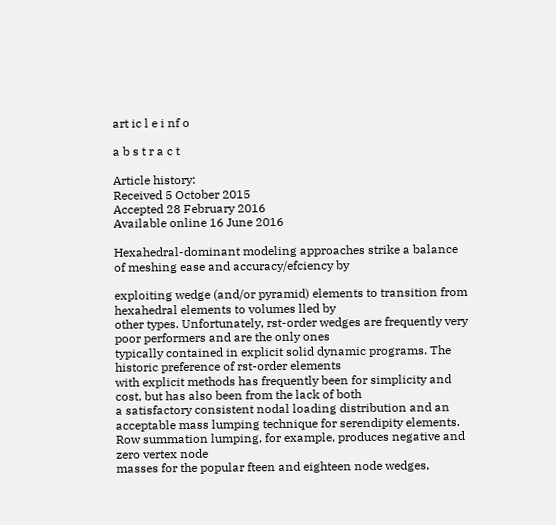art ic l e i nf o

a b s t r a c t

Article history:
Received 5 October 2015
Accepted 28 February 2016
Available online 16 June 2016

Hexahedral-dominant modeling approaches strike a balance of meshing ease and accuracy/efciency by

exploiting wedge (and/or pyramid) elements to transition from hexahedral elements to volumes lled by
other types. Unfortunately, rst-order wedges are frequently very poor performers and are the only ones
typically contained in explicit solid dynamic programs. The historic preference of rst-order elements
with explicit methods has frequently been for simplicity and cost, but has also been from the lack of both
a satisfactory consistent nodal loading distribution and an acceptable mass lumping technique for serendipity elements. Row summation lumping, for example, produces negative and zero vertex node
masses for the popular fteen and eighteen node wedges,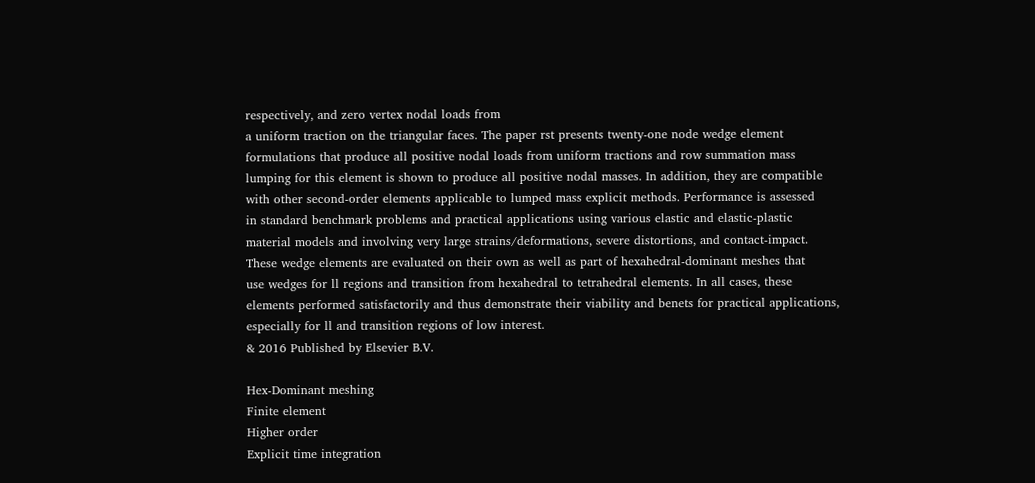respectively, and zero vertex nodal loads from
a uniform traction on the triangular faces. The paper rst presents twenty-one node wedge element
formulations that produce all positive nodal loads from uniform tractions and row summation mass
lumping for this element is shown to produce all positive nodal masses. In addition, they are compatible
with other second-order elements applicable to lumped mass explicit methods. Performance is assessed
in standard benchmark problems and practical applications using various elastic and elastic-plastic
material models and involving very large strains/deformations, severe distortions, and contact-impact.
These wedge elements are evaluated on their own as well as part of hexahedral-dominant meshes that
use wedges for ll regions and transition from hexahedral to tetrahedral elements. In all cases, these
elements performed satisfactorily and thus demonstrate their viability and benets for practical applications, especially for ll and transition regions of low interest.
& 2016 Published by Elsevier B.V.

Hex-Dominant meshing
Finite element
Higher order
Explicit time integration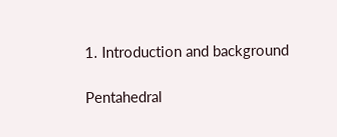1. Introduction and background

Pentahedral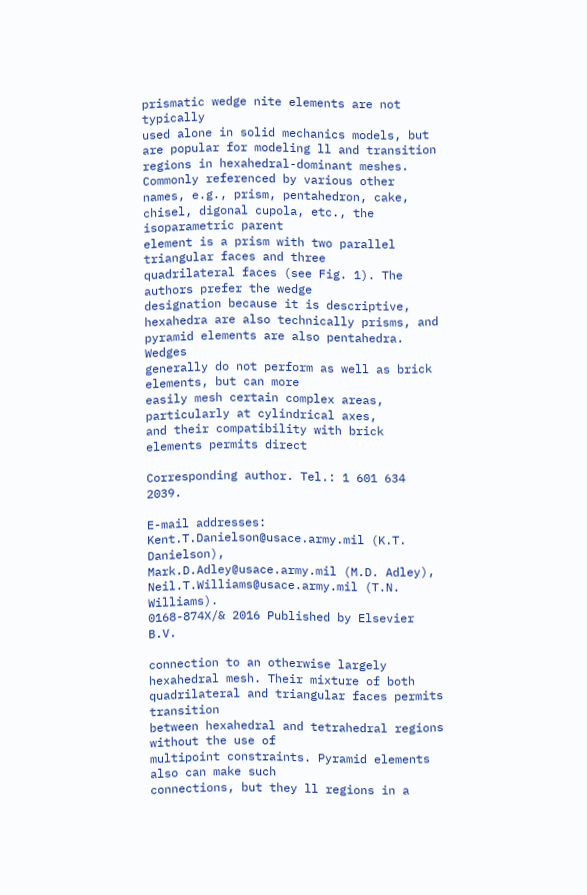prismatic wedge nite elements are not typically
used alone in solid mechanics models, but are popular for modeling ll and transition regions in hexahedral-dominant meshes.
Commonly referenced by various other names, e.g., prism, pentahedron, cake, chisel, digonal cupola, etc., the isoparametric parent
element is a prism with two parallel triangular faces and three
quadrilateral faces (see Fig. 1). The authors prefer the wedge
designation because it is descriptive, hexahedra are also technically prisms, and pyramid elements are also pentahedra. Wedges
generally do not perform as well as brick elements, but can more
easily mesh certain complex areas, particularly at cylindrical axes,
and their compatibility with brick elements permits direct

Corresponding author. Tel.: 1 601 634 2039.

E-mail addresses: Kent.T.Danielson@usace.army.mil (K.T. Danielson),
Mark.D.Adley@usace.army.mil (M.D. Adley),
Neil.T.Williams@usace.army.mil (T.N. Williams).
0168-874X/& 2016 Published by Elsevier B.V.

connection to an otherwise largely hexahedral mesh. Their mixture of both quadrilateral and triangular faces permits transition
between hexahedral and tetrahedral regions without the use of
multipoint constraints. Pyramid elements also can make such
connections, but they ll regions in a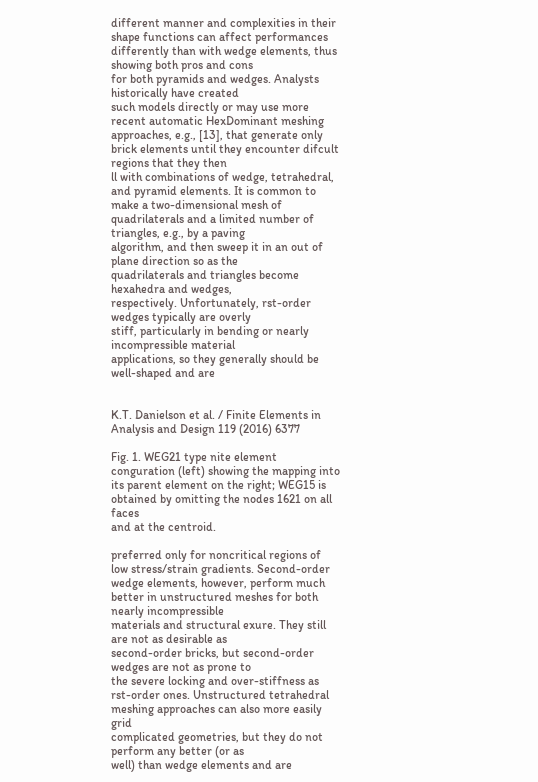different manner and complexities in their shape functions can affect performances differently than with wedge elements, thus showing both pros and cons
for both pyramids and wedges. Analysts historically have created
such models directly or may use more recent automatic HexDominant meshing approaches, e.g., [13], that generate only
brick elements until they encounter difcult regions that they then
ll with combinations of wedge, tetrahedral, and pyramid elements. It is common to make a two-dimensional mesh of quadrilaterals and a limited number of triangles, e.g., by a paving
algorithm, and then sweep it in an out of plane direction so as the
quadrilaterals and triangles become hexahedra and wedges,
respectively. Unfortunately, rst-order wedges typically are overly
stiff, particularly in bending or nearly incompressible material
applications, so they generally should be well-shaped and are


K.T. Danielson et al. / Finite Elements in Analysis and Design 119 (2016) 6377

Fig. 1. WEG21 type nite element conguration (left) showing the mapping into its parent element on the right; WEG15 is obtained by omitting the nodes 1621 on all faces
and at the centroid.

preferred only for noncritical regions of low stress/strain gradients. Second-order wedge elements, however, perform much
better in unstructured meshes for both nearly incompressible
materials and structural exure. They still are not as desirable as
second-order bricks, but second-order wedges are not as prone to
the severe locking and over-stiffness as rst-order ones. Unstructured tetrahedral meshing approaches can also more easily grid
complicated geometries, but they do not perform any better (or as
well) than wedge elements and are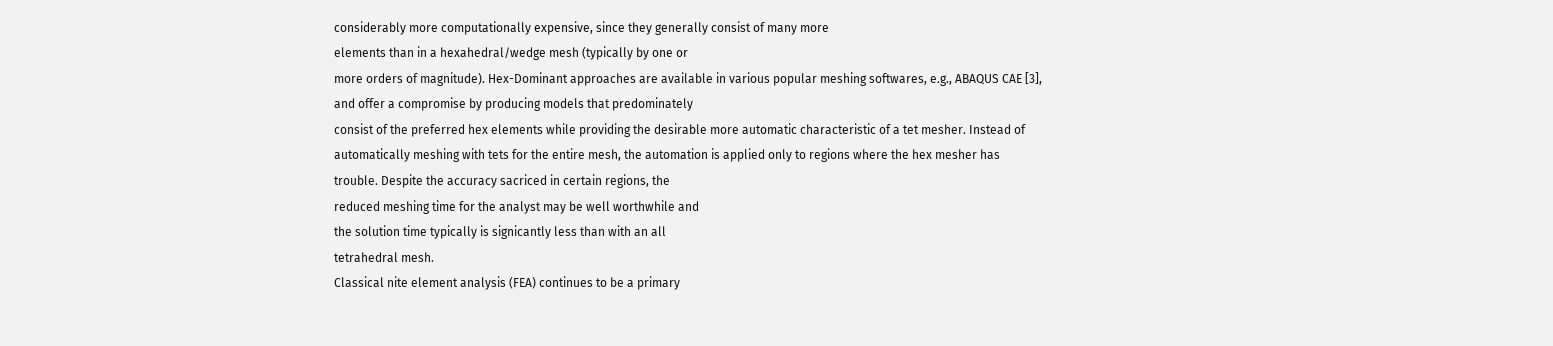considerably more computationally expensive, since they generally consist of many more
elements than in a hexahedral/wedge mesh (typically by one or
more orders of magnitude). Hex-Dominant approaches are available in various popular meshing softwares, e.g., ABAQUS CAE [3],
and offer a compromise by producing models that predominately
consist of the preferred hex elements while providing the desirable more automatic characteristic of a tet mesher. Instead of
automatically meshing with tets for the entire mesh, the automation is applied only to regions where the hex mesher has
trouble. Despite the accuracy sacriced in certain regions, the
reduced meshing time for the analyst may be well worthwhile and
the solution time typically is signicantly less than with an all
tetrahedral mesh.
Classical nite element analysis (FEA) continues to be a primary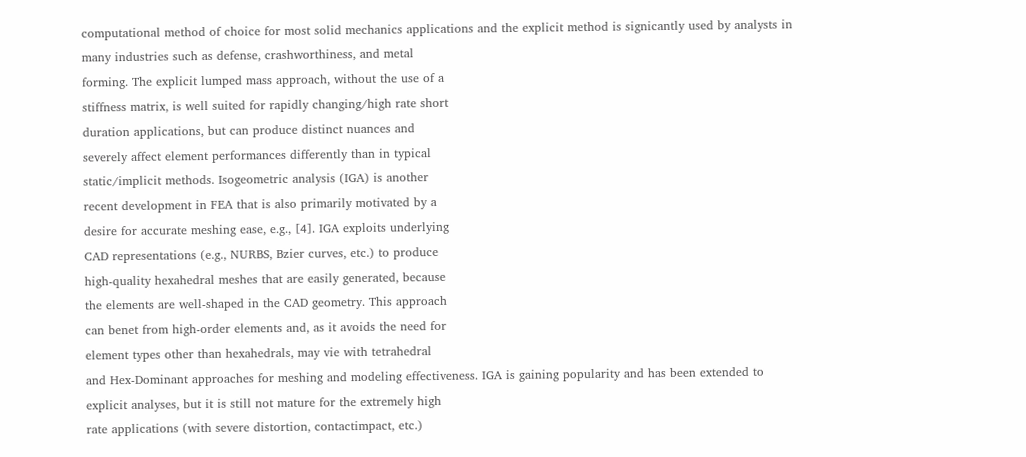computational method of choice for most solid mechanics applications and the explicit method is signicantly used by analysts in
many industries such as defense, crashworthiness, and metal
forming. The explicit lumped mass approach, without the use of a
stiffness matrix, is well suited for rapidly changing/high rate short
duration applications, but can produce distinct nuances and
severely affect element performances differently than in typical
static/implicit methods. Isogeometric analysis (IGA) is another
recent development in FEA that is also primarily motivated by a
desire for accurate meshing ease, e.g., [4]. IGA exploits underlying
CAD representations (e.g., NURBS, Bzier curves, etc.) to produce
high-quality hexahedral meshes that are easily generated, because
the elements are well-shaped in the CAD geometry. This approach
can benet from high-order elements and, as it avoids the need for
element types other than hexahedrals, may vie with tetrahedral
and Hex-Dominant approaches for meshing and modeling effectiveness. IGA is gaining popularity and has been extended to
explicit analyses, but it is still not mature for the extremely high
rate applications (with severe distortion, contactimpact, etc.)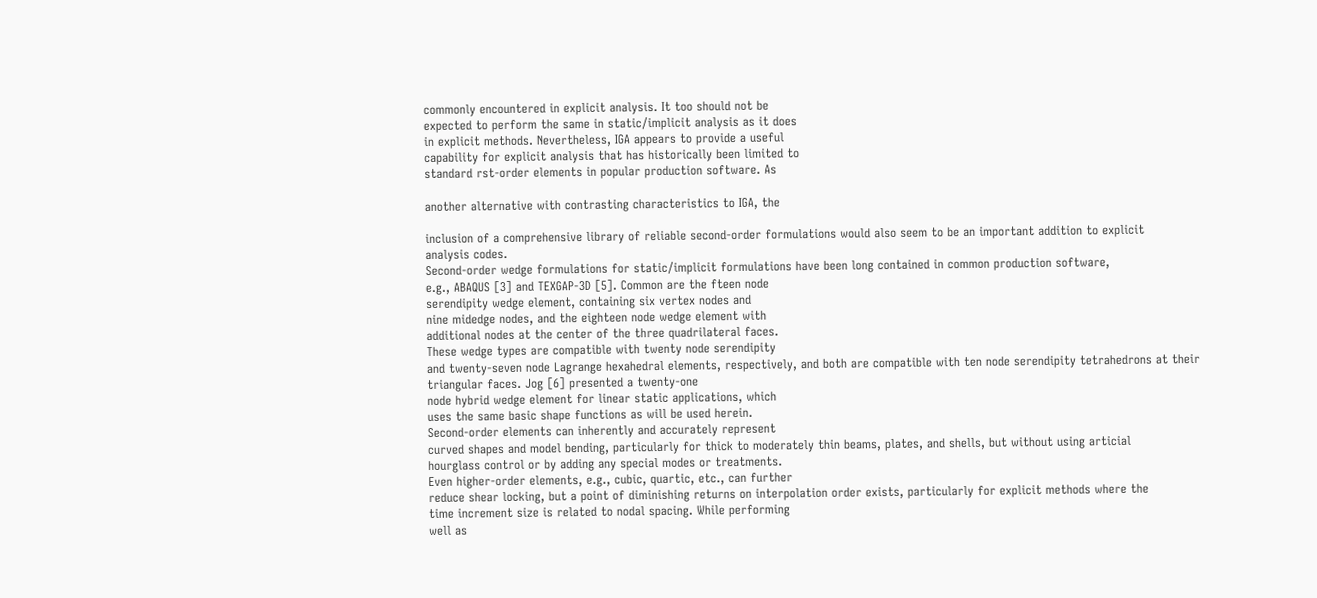commonly encountered in explicit analysis. It too should not be
expected to perform the same in static/implicit analysis as it does
in explicit methods. Nevertheless, IGA appears to provide a useful
capability for explicit analysis that has historically been limited to
standard rst-order elements in popular production software. As

another alternative with contrasting characteristics to IGA, the

inclusion of a comprehensive library of reliable second-order formulations would also seem to be an important addition to explicit
analysis codes.
Second-order wedge formulations for static/implicit formulations have been long contained in common production software,
e.g., ABAQUS [3] and TEXGAP-3D [5]. Common are the fteen node
serendipity wedge element, containing six vertex nodes and
nine midedge nodes, and the eighteen node wedge element with
additional nodes at the center of the three quadrilateral faces.
These wedge types are compatible with twenty node serendipity
and twenty-seven node Lagrange hexahedral elements, respectively, and both are compatible with ten node serendipity tetrahedrons at their triangular faces. Jog [6] presented a twenty-one
node hybrid wedge element for linear static applications, which
uses the same basic shape functions as will be used herein.
Second-order elements can inherently and accurately represent
curved shapes and model bending, particularly for thick to moderately thin beams, plates, and shells, but without using articial
hourglass control or by adding any special modes or treatments.
Even higher-order elements, e.g., cubic, quartic, etc., can further
reduce shear locking, but a point of diminishing returns on interpolation order exists, particularly for explicit methods where the
time increment size is related to nodal spacing. While performing
well as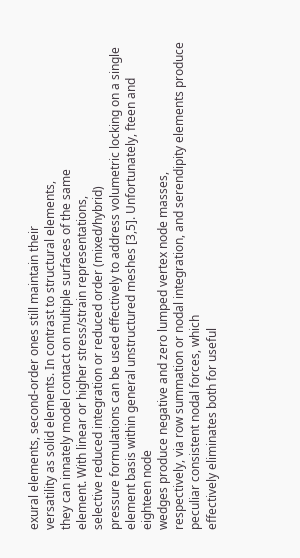exural elements, second-order ones still maintain their
versatility as solid elements. In contrast to structural elements,
they can innately model contact on multiple surfaces of the same
element. With linear or higher stress/strain representations,
selective reduced integration or reduced order (mixed/hybrid)
pressure formulations can be used effectively to address volumetric locking on a single element basis within general unstructured meshes [3,5]. Unfortunately, fteen and eighteen node
wedges produce negative and zero lumped vertex node masses,
respectively, via row summation or nodal integration, and serendipity elements produce peculiar consistent nodal forces, which
effectively eliminates both for useful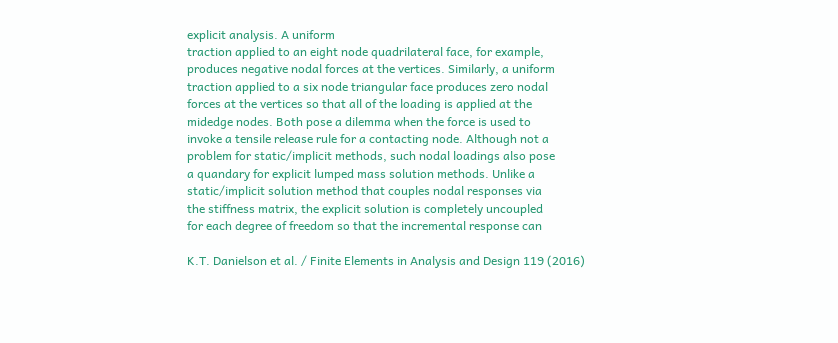explicit analysis. A uniform
traction applied to an eight node quadrilateral face, for example,
produces negative nodal forces at the vertices. Similarly, a uniform
traction applied to a six node triangular face produces zero nodal
forces at the vertices so that all of the loading is applied at the
midedge nodes. Both pose a dilemma when the force is used to
invoke a tensile release rule for a contacting node. Although not a
problem for static/implicit methods, such nodal loadings also pose
a quandary for explicit lumped mass solution methods. Unlike a
static/implicit solution method that couples nodal responses via
the stiffness matrix, the explicit solution is completely uncoupled
for each degree of freedom so that the incremental response can

K.T. Danielson et al. / Finite Elements in Analysis and Design 119 (2016)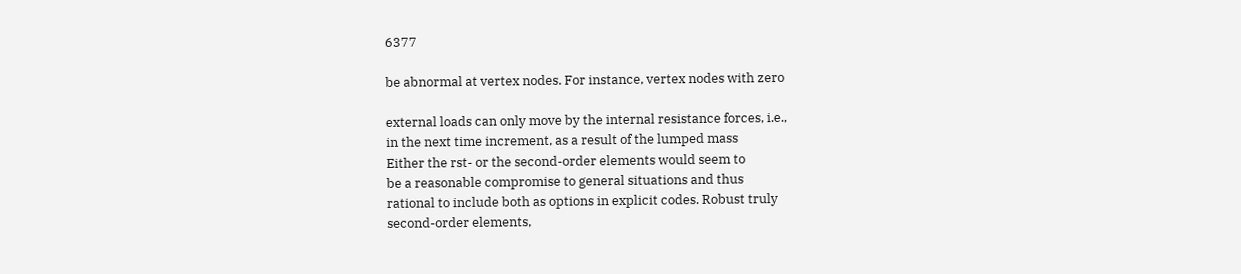6377

be abnormal at vertex nodes. For instance, vertex nodes with zero

external loads can only move by the internal resistance forces, i.e.,
in the next time increment, as a result of the lumped mass
Either the rst- or the second-order elements would seem to
be a reasonable compromise to general situations and thus
rational to include both as options in explicit codes. Robust truly
second-order elements,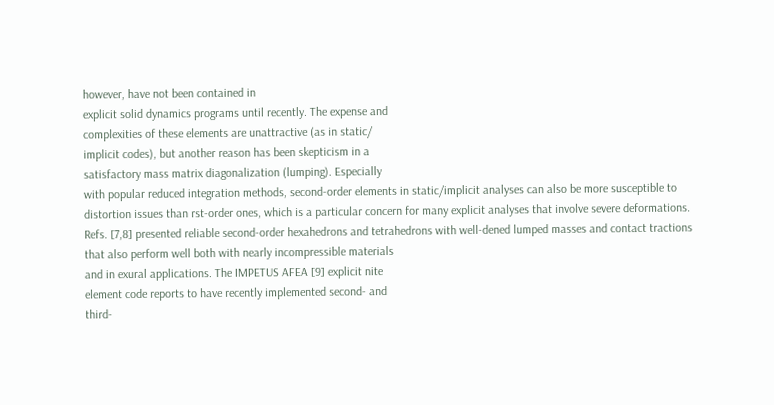however, have not been contained in
explicit solid dynamics programs until recently. The expense and
complexities of these elements are unattractive (as in static/
implicit codes), but another reason has been skepticism in a
satisfactory mass matrix diagonalization (lumping). Especially
with popular reduced integration methods, second-order elements in static/implicit analyses can also be more susceptible to
distortion issues than rst-order ones, which is a particular concern for many explicit analyses that involve severe deformations.
Refs. [7,8] presented reliable second-order hexahedrons and tetrahedrons with well-dened lumped masses and contact tractions
that also perform well both with nearly incompressible materials
and in exural applications. The IMPETUS AFEA [9] explicit nite
element code reports to have recently implemented second- and
third-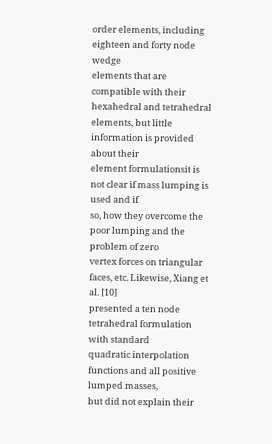order elements, including eighteen and forty node wedge
elements that are compatible with their hexahedral and tetrahedral elements, but little information is provided about their
element formulationsit is not clear if mass lumping is used and if
so, how they overcome the poor lumping and the problem of zero
vertex forces on triangular faces, etc. Likewise, Xiang et al. [10]
presented a ten node tetrahedral formulation with standard
quadratic interpolation functions and all positive lumped masses,
but did not explain their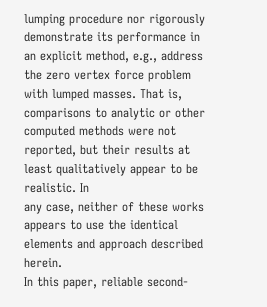lumping procedure nor rigorously
demonstrate its performance in an explicit method, e.g., address
the zero vertex force problem with lumped masses. That is, comparisons to analytic or other computed methods were not reported, but their results at least qualitatively appear to be realistic. In
any case, neither of these works appears to use the identical elements and approach described herein.
In this paper, reliable second-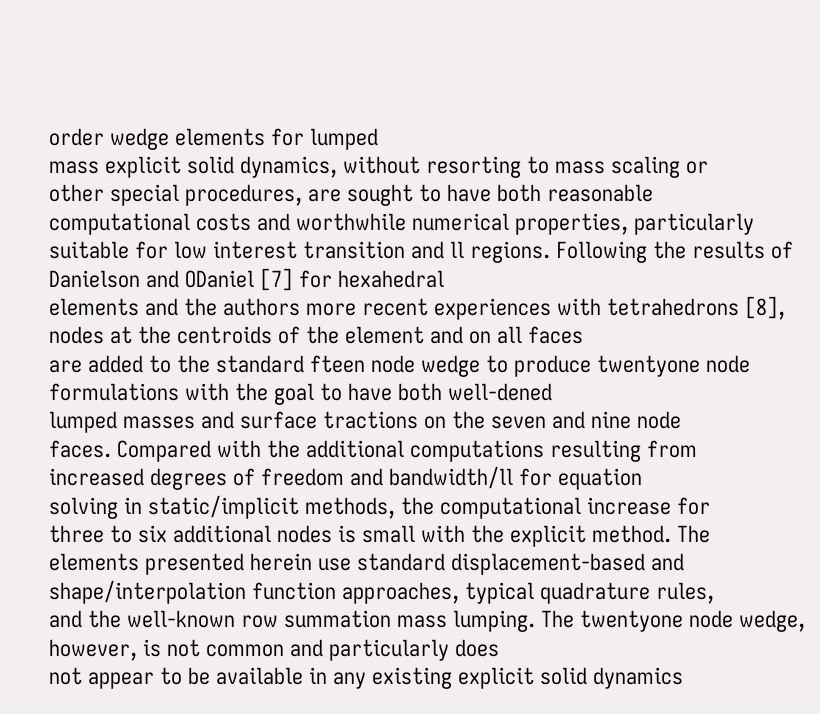order wedge elements for lumped
mass explicit solid dynamics, without resorting to mass scaling or
other special procedures, are sought to have both reasonable
computational costs and worthwhile numerical properties, particularly suitable for low interest transition and ll regions. Following the results of Danielson and ODaniel [7] for hexahedral
elements and the authors more recent experiences with tetrahedrons [8], nodes at the centroids of the element and on all faces
are added to the standard fteen node wedge to produce twentyone node formulations with the goal to have both well-dened
lumped masses and surface tractions on the seven and nine node
faces. Compared with the additional computations resulting from
increased degrees of freedom and bandwidth/ll for equation
solving in static/implicit methods, the computational increase for
three to six additional nodes is small with the explicit method. The
elements presented herein use standard displacement-based and
shape/interpolation function approaches, typical quadrature rules,
and the well-known row summation mass lumping. The twentyone node wedge, however, is not common and particularly does
not appear to be available in any existing explicit solid dynamics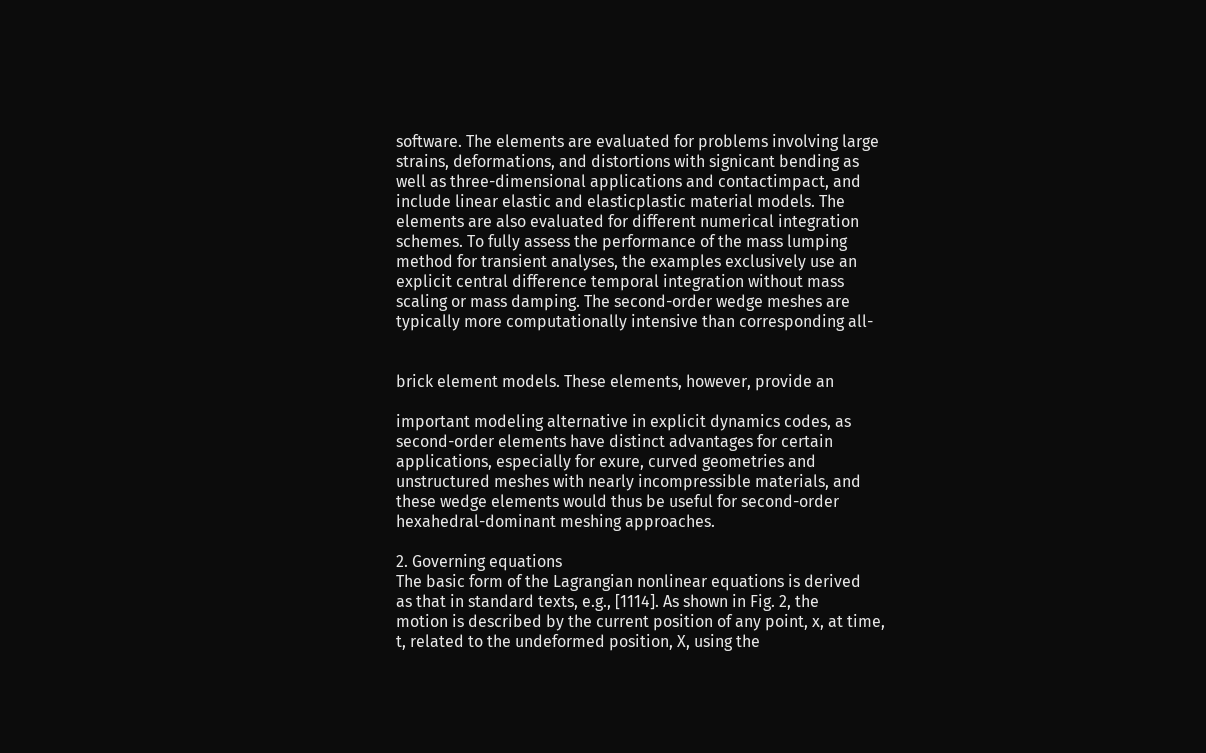software. The elements are evaluated for problems involving large
strains, deformations, and distortions with signicant bending as
well as three-dimensional applications and contactimpact, and
include linear elastic and elasticplastic material models. The
elements are also evaluated for different numerical integration
schemes. To fully assess the performance of the mass lumping
method for transient analyses, the examples exclusively use an
explicit central difference temporal integration without mass
scaling or mass damping. The second-order wedge meshes are
typically more computationally intensive than corresponding all-


brick element models. These elements, however, provide an

important modeling alternative in explicit dynamics codes, as
second-order elements have distinct advantages for certain
applications, especially for exure, curved geometries and
unstructured meshes with nearly incompressible materials, and
these wedge elements would thus be useful for second-order
hexahedral-dominant meshing approaches.

2. Governing equations
The basic form of the Lagrangian nonlinear equations is derived
as that in standard texts, e.g., [1114]. As shown in Fig. 2, the
motion is described by the current position of any point, x, at time,
t, related to the undeformed position, X, using the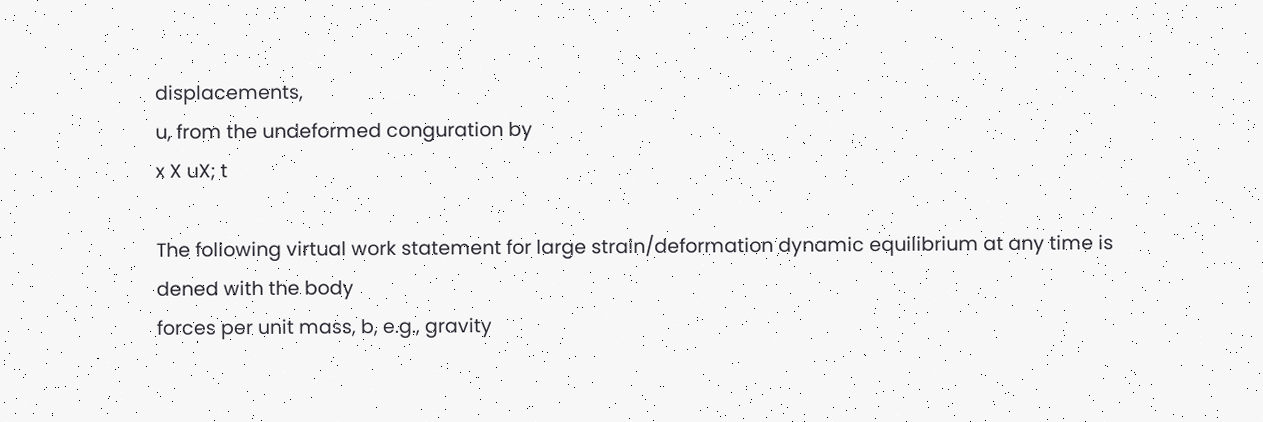displacements,
u, from the undeformed conguration by
x X uX; t

The following virtual work statement for large strain/deformation dynamic equilibrium at any time is dened with the body
forces per unit mass, b, e.g., gravity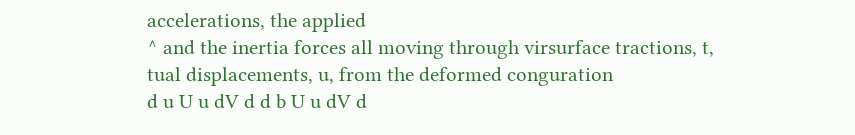accelerations, the applied
^ and the inertia forces all moving through virsurface tractions, t,
tual displacements, u, from the deformed conguration
d u U u dV d d b U u dV d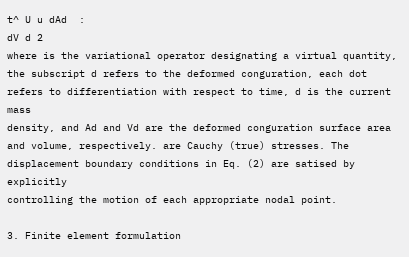t^ U u dAd  :
dV d 2
where is the variational operator designating a virtual quantity,
the subscript d refers to the deformed conguration, each dot
refers to differentiation with respect to time, d is the current mass
density, and Ad and Vd are the deformed conguration surface area
and volume, respectively. are Cauchy (true) stresses. The displacement boundary conditions in Eq. (2) are satised by explicitly
controlling the motion of each appropriate nodal point.

3. Finite element formulation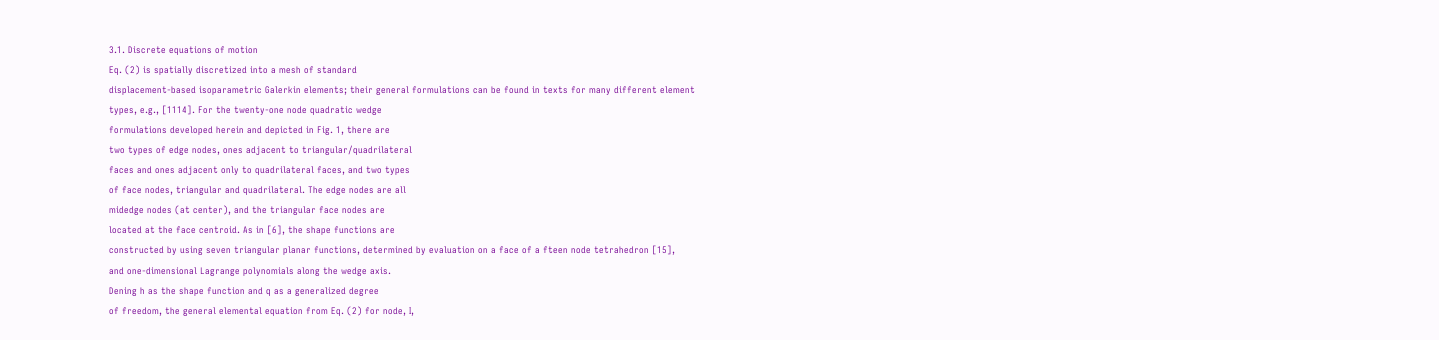3.1. Discrete equations of motion
Eq. (2) is spatially discretized into a mesh of standard
displacement-based isoparametric Galerkin elements; their general formulations can be found in texts for many different element
types, e.g., [1114]. For the twenty-one node quadratic wedge
formulations developed herein and depicted in Fig. 1, there are
two types of edge nodes, ones adjacent to triangular/quadrilateral
faces and ones adjacent only to quadrilateral faces, and two types
of face nodes, triangular and quadrilateral. The edge nodes are all
midedge nodes (at center), and the triangular face nodes are
located at the face centroid. As in [6], the shape functions are
constructed by using seven triangular planar functions, determined by evaluation on a face of a fteen node tetrahedron [15],
and one-dimensional Lagrange polynomials along the wedge axis.
Dening h as the shape function and q as a generalized degree
of freedom, the general elemental equation from Eq. (2) for node, I,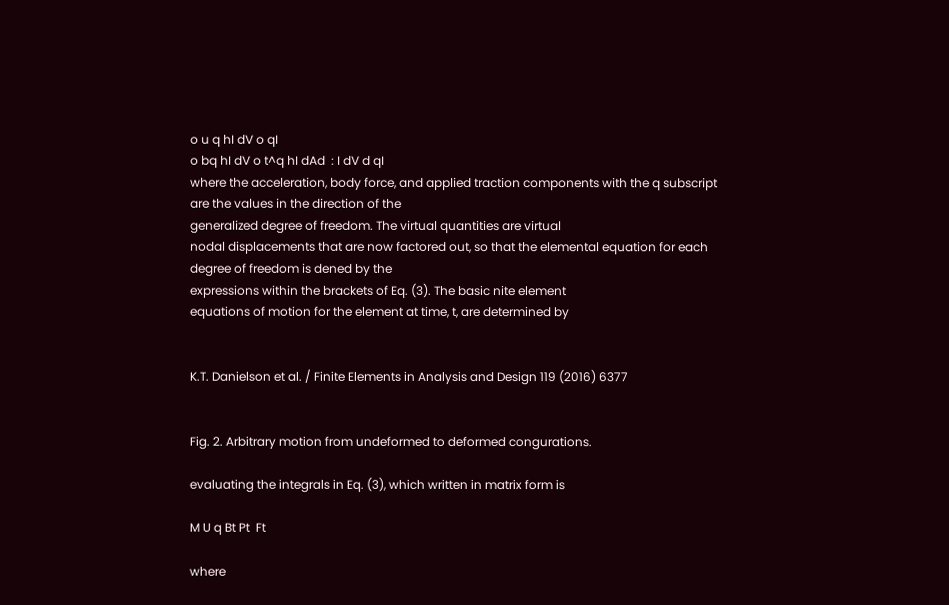o u q hI dV o qI
o bq hI dV o t^q hI dAd  : I dV d qI
where the acceleration, body force, and applied traction components with the q subscript are the values in the direction of the
generalized degree of freedom. The virtual quantities are virtual
nodal displacements that are now factored out, so that the elemental equation for each degree of freedom is dened by the
expressions within the brackets of Eq. (3). The basic nite element
equations of motion for the element at time, t, are determined by


K.T. Danielson et al. / Finite Elements in Analysis and Design 119 (2016) 6377


Fig. 2. Arbitrary motion from undeformed to deformed congurations.

evaluating the integrals in Eq. (3), which written in matrix form is

M U q Bt Pt  Ft

where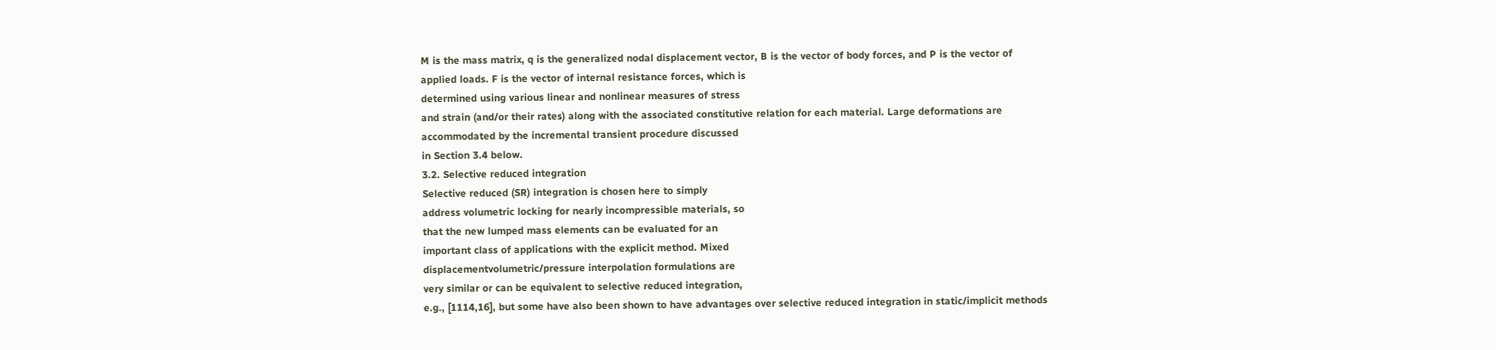M is the mass matrix, q is the generalized nodal displacement vector, B is the vector of body forces, and P is the vector of
applied loads. F is the vector of internal resistance forces, which is
determined using various linear and nonlinear measures of stress
and strain (and/or their rates) along with the associated constitutive relation for each material. Large deformations are
accommodated by the incremental transient procedure discussed
in Section 3.4 below.
3.2. Selective reduced integration
Selective reduced (SR) integration is chosen here to simply
address volumetric locking for nearly incompressible materials, so
that the new lumped mass elements can be evaluated for an
important class of applications with the explicit method. Mixed
displacementvolumetric/pressure interpolation formulations are
very similar or can be equivalent to selective reduced integration,
e.g., [1114,16], but some have also been shown to have advantages over selective reduced integration in static/implicit methods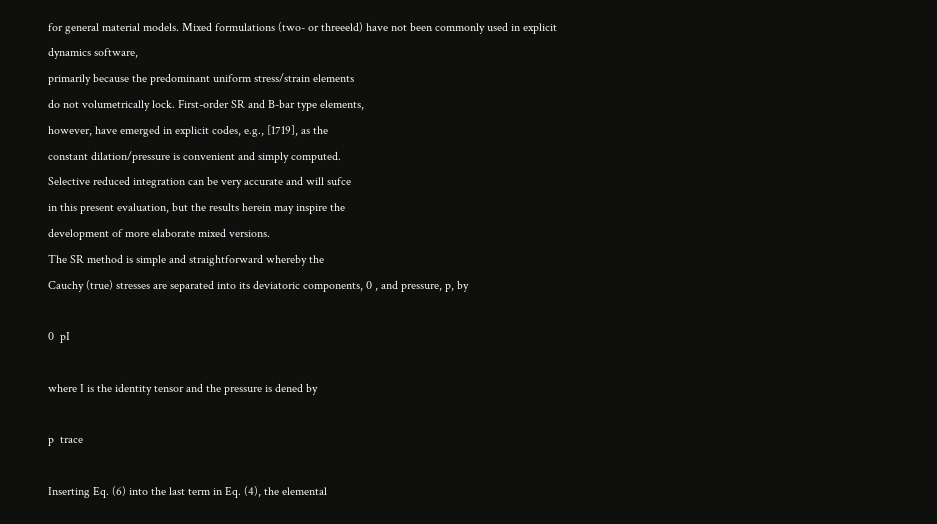for general material models. Mixed formulations (two- or threeeld) have not been commonly used in explicit dynamics software,
primarily because the predominant uniform stress/strain elements
do not volumetrically lock. First-order SR and B-bar type elements,
however, have emerged in explicit codes, e.g., [1719], as the
constant dilation/pressure is convenient and simply computed.
Selective reduced integration can be very accurate and will sufce
in this present evaluation, but the results herein may inspire the
development of more elaborate mixed versions.
The SR method is simple and straightforward whereby the
Cauchy (true) stresses are separated into its deviatoric components, 0 , and pressure, p, by

0  pI

where I is the identity tensor and the pressure is dened by

p  trace

Inserting Eq. (6) into the last term in Eq. (4), the elemental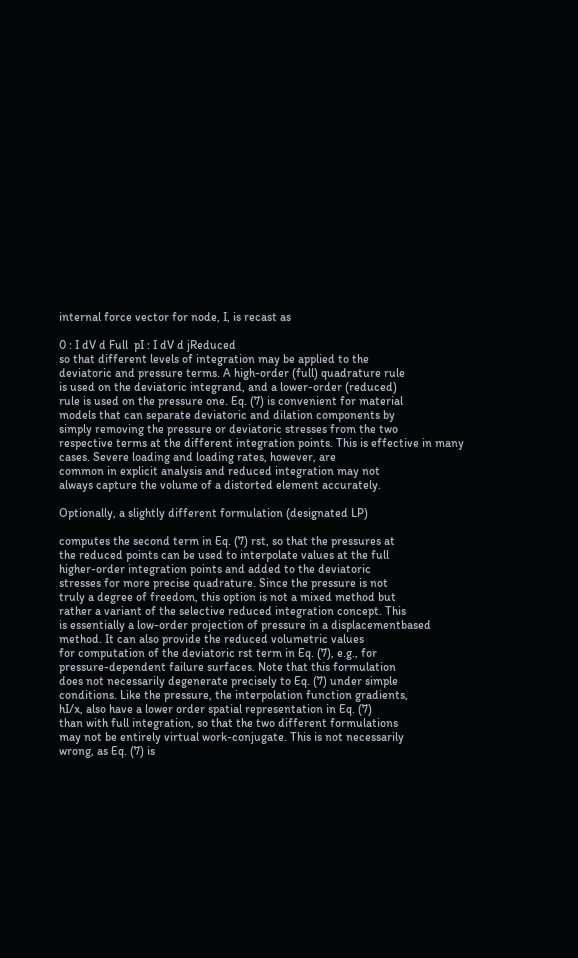internal force vector for node, I, is recast as

0 : I dV d Full  pI : I dV d jReduced
so that different levels of integration may be applied to the
deviatoric and pressure terms. A high-order (full) quadrature rule
is used on the deviatoric integrand, and a lower-order (reduced)
rule is used on the pressure one. Eq. (7) is convenient for material
models that can separate deviatoric and dilation components by
simply removing the pressure or deviatoric stresses from the two
respective terms at the different integration points. This is effective in many cases. Severe loading and loading rates, however, are
common in explicit analysis and reduced integration may not
always capture the volume of a distorted element accurately.

Optionally, a slightly different formulation (designated LP)

computes the second term in Eq. (7) rst, so that the pressures at
the reduced points can be used to interpolate values at the full
higher-order integration points and added to the deviatoric
stresses for more precise quadrature. Since the pressure is not
truly a degree of freedom, this option is not a mixed method but
rather a variant of the selective reduced integration concept. This
is essentially a low-order projection of pressure in a displacementbased method. It can also provide the reduced volumetric values
for computation of the deviatoric rst term in Eq. (7), e.g., for
pressure-dependent failure surfaces. Note that this formulation
does not necessarily degenerate precisely to Eq. (7) under simple
conditions. Like the pressure, the interpolation function gradients,
hI/x, also have a lower order spatial representation in Eq. (7)
than with full integration, so that the two different formulations
may not be entirely virtual work-conjugate. This is not necessarily
wrong, as Eq. (7) is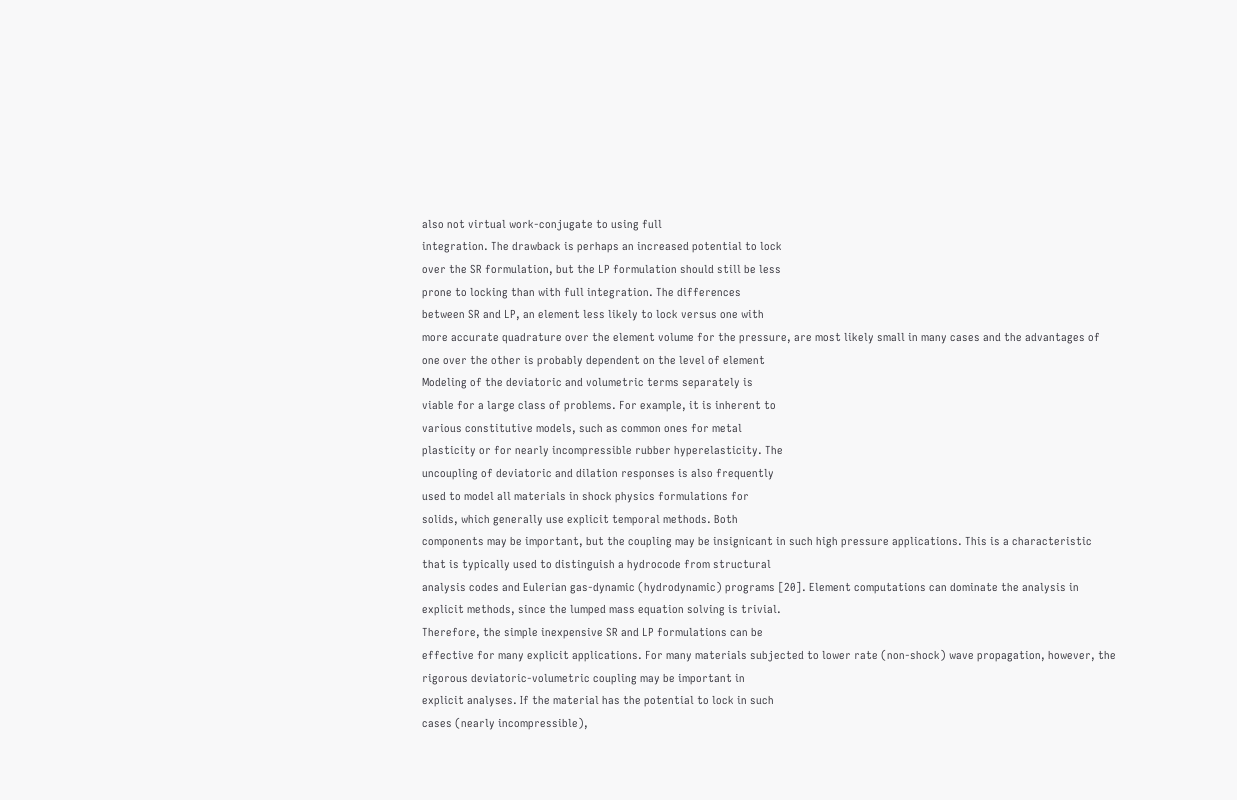also not virtual work-conjugate to using full
integration. The drawback is perhaps an increased potential to lock
over the SR formulation, but the LP formulation should still be less
prone to locking than with full integration. The differences
between SR and LP, an element less likely to lock versus one with
more accurate quadrature over the element volume for the pressure, are most likely small in many cases and the advantages of
one over the other is probably dependent on the level of element
Modeling of the deviatoric and volumetric terms separately is
viable for a large class of problems. For example, it is inherent to
various constitutive models, such as common ones for metal
plasticity or for nearly incompressible rubber hyperelasticity. The
uncoupling of deviatoric and dilation responses is also frequently
used to model all materials in shock physics formulations for
solids, which generally use explicit temporal methods. Both
components may be important, but the coupling may be insignicant in such high pressure applications. This is a characteristic
that is typically used to distinguish a hydrocode from structural
analysis codes and Eulerian gas-dynamic (hydrodynamic) programs [20]. Element computations can dominate the analysis in
explicit methods, since the lumped mass equation solving is trivial.
Therefore, the simple inexpensive SR and LP formulations can be
effective for many explicit applications. For many materials subjected to lower rate (non-shock) wave propagation, however, the
rigorous deviatoric-volumetric coupling may be important in
explicit analyses. If the material has the potential to lock in such
cases (nearly incompressible),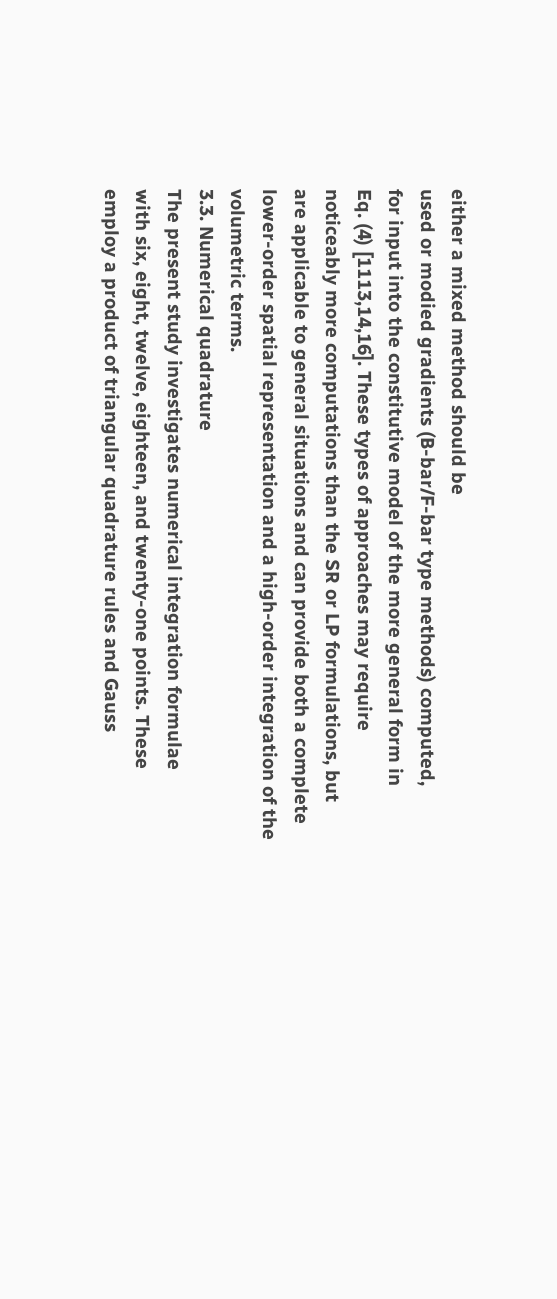either a mixed method should be
used or modied gradients (B-bar/F-bar type methods) computed,
for input into the constitutive model of the more general form in
Eq. (4) [1113,14,16]. These types of approaches may require
noticeably more computations than the SR or LP formulations, but
are applicable to general situations and can provide both a complete lower-order spatial representation and a high-order integration of the volumetric terms.
3.3. Numerical quadrature
The present study investigates numerical integration formulae
with six, eight, twelve, eighteen, and twenty-one points. These
employ a product of triangular quadrature rules and Gauss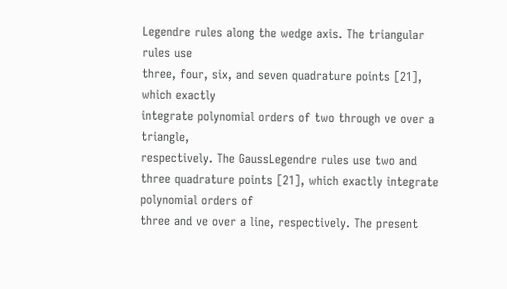Legendre rules along the wedge axis. The triangular rules use
three, four, six, and seven quadrature points [21], which exactly
integrate polynomial orders of two through ve over a triangle,
respectively. The GaussLegendre rules use two and three quadrature points [21], which exactly integrate polynomial orders of
three and ve over a line, respectively. The present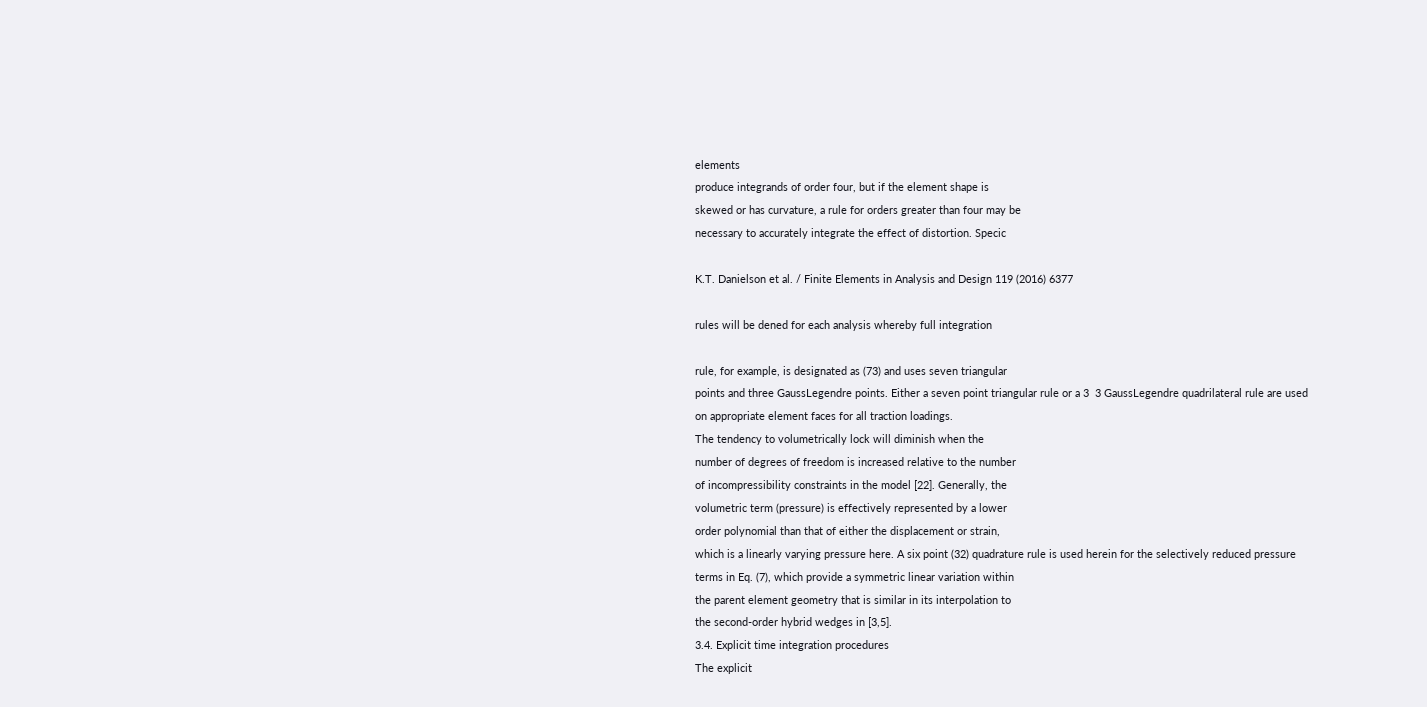elements
produce integrands of order four, but if the element shape is
skewed or has curvature, a rule for orders greater than four may be
necessary to accurately integrate the effect of distortion. Specic

K.T. Danielson et al. / Finite Elements in Analysis and Design 119 (2016) 6377

rules will be dened for each analysis whereby full integration

rule, for example, is designated as (73) and uses seven triangular
points and three GaussLegendre points. Either a seven point triangular rule or a 3  3 GaussLegendre quadrilateral rule are used
on appropriate element faces for all traction loadings.
The tendency to volumetrically lock will diminish when the
number of degrees of freedom is increased relative to the number
of incompressibility constraints in the model [22]. Generally, the
volumetric term (pressure) is effectively represented by a lower
order polynomial than that of either the displacement or strain,
which is a linearly varying pressure here. A six point (32) quadrature rule is used herein for the selectively reduced pressure
terms in Eq. (7), which provide a symmetric linear variation within
the parent element geometry that is similar in its interpolation to
the second-order hybrid wedges in [3,5].
3.4. Explicit time integration procedures
The explicit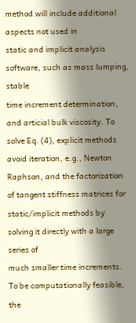method will include additional aspects not used in
static and implicit analysis software, such as mass lumping, stable
time increment determination, and articial bulk viscosity. To
solve Eq. (4), explicit methods avoid iteration, e.g., Newton
Raphson, and the factorization of tangent stiffness matrices for
static/implicit methods by solving it directly with a large series of
much smaller time increments. To be computationally feasible, the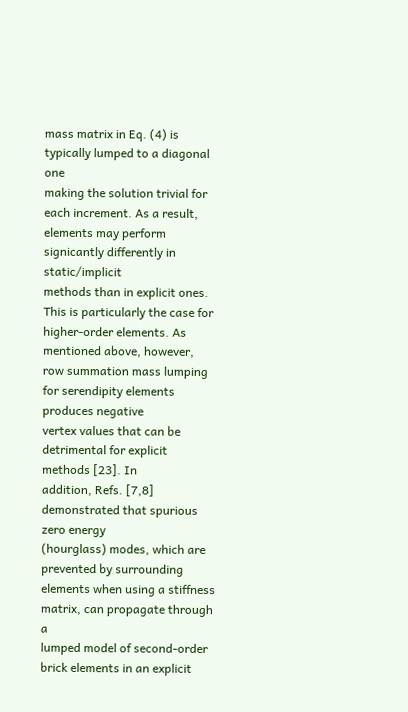mass matrix in Eq. (4) is typically lumped to a diagonal one
making the solution trivial for each increment. As a result, elements may perform signicantly differently in static/implicit
methods than in explicit ones. This is particularly the case for
higher-order elements. As mentioned above, however, row summation mass lumping for serendipity elements produces negative
vertex values that can be detrimental for explicit methods [23]. In
addition, Refs. [7,8] demonstrated that spurious zero energy
(hourglass) modes, which are prevented by surrounding elements when using a stiffness matrix, can propagate through a
lumped model of second-order brick elements in an explicit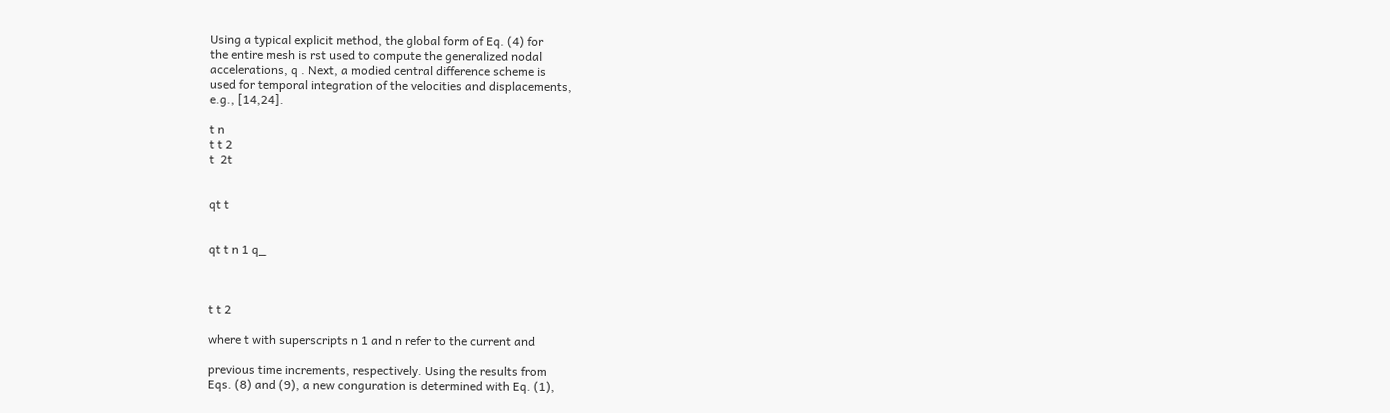Using a typical explicit method, the global form of Eq. (4) for
the entire mesh is rst used to compute the generalized nodal
accelerations, q . Next, a modied central difference scheme is
used for temporal integration of the velocities and displacements,
e.g., [14,24].

t n
t t 2
t  2t


qt t


qt t n 1 q_



t t 2

where t with superscripts n 1 and n refer to the current and

previous time increments, respectively. Using the results from
Eqs. (8) and (9), a new conguration is determined with Eq. (1),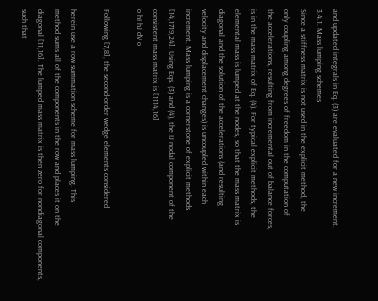and updated integrals in Eq. (3) are evaluated for a new increment.
3.4.1. Mass lumping schemes
Since a stiffness matrix is not used in the explicit method, the
only coupling among degrees of freedom in the computation of
the accelerations, resulting from incremental out of balance forces,
is in the mass matrix of Eq. (4). For typical explicit methods, the
elemental mass is lumped at the nodes, so that the mass matrix is
diagonal and the solution of the accelerations (and resulting
velocity and displacement changes) is uncoupled within each
increment. Mass lumping is a cornerstone of explicit methods
[14,1719,24]. Using Eqs. (3) and (4), the IJ nodal component of the
consistent mass matrix is [1114,16]
o hI hJ dV o

Following [7,8], the second-order wedge elements considered

herein use a row summation scheme for mass lumping. This
method sums all of the components in the row and places it on the
diagonal [11,16]. The lumped mass matrix is then zero for nondiagonal components, such that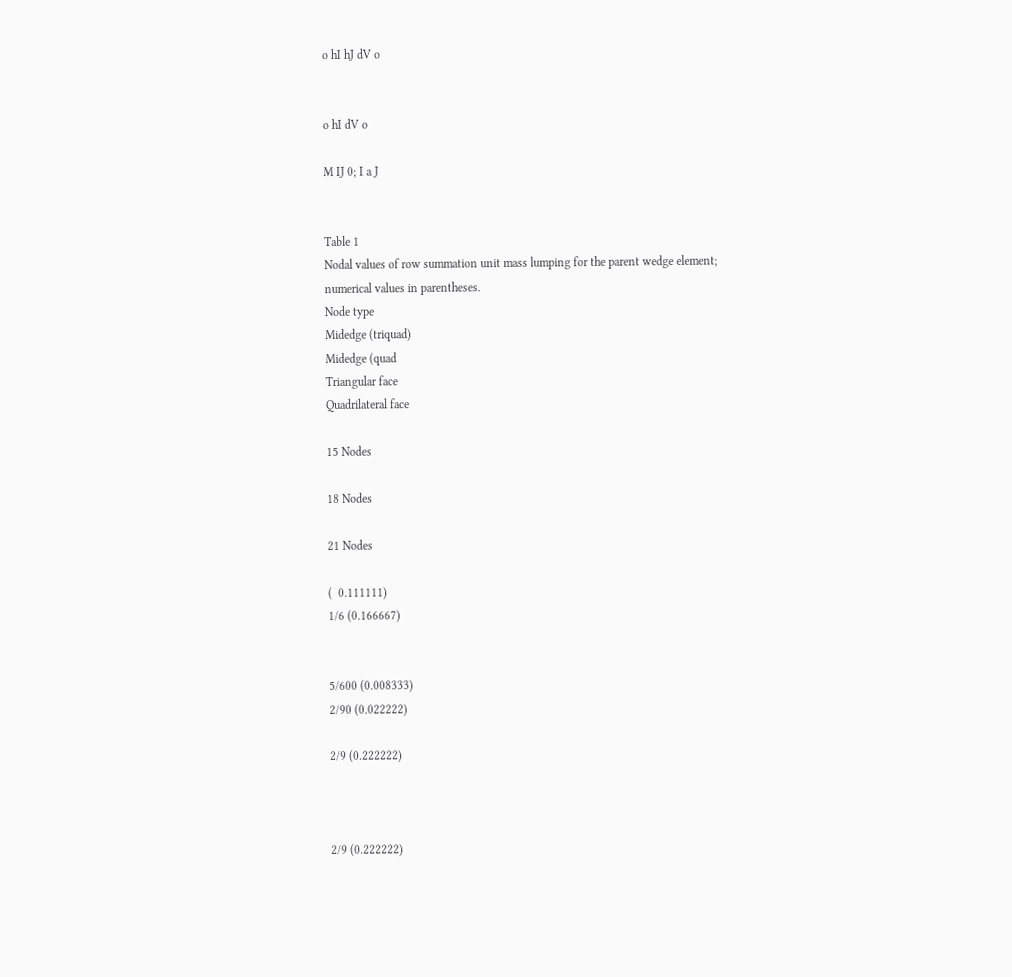o hI hJ dV o


o hI dV o

M IJ 0; I a J


Table 1
Nodal values of row summation unit mass lumping for the parent wedge element;
numerical values in parentheses.
Node type
Midedge (triquad)
Midedge (quad
Triangular face
Quadrilateral face

15 Nodes

18 Nodes

21 Nodes

(  0.111111)
1/6 (0.166667)


5/600 (0.008333)
2/90 (0.022222)

2/9 (0.222222)



2/9 (0.222222)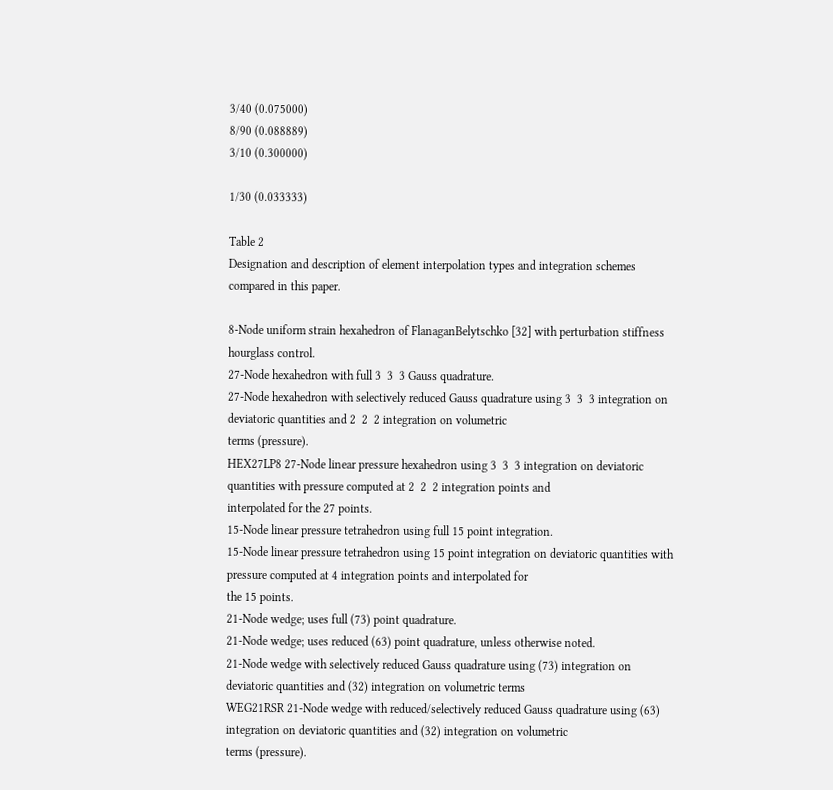3/40 (0.075000)
8/90 (0.088889)
3/10 (0.300000)

1/30 (0.033333)

Table 2
Designation and description of element interpolation types and integration schemes compared in this paper.

8-Node uniform strain hexahedron of FlanaganBelytschko [32] with perturbation stiffness hourglass control.
27-Node hexahedron with full 3  3  3 Gauss quadrature.
27-Node hexahedron with selectively reduced Gauss quadrature using 3  3  3 integration on deviatoric quantities and 2  2  2 integration on volumetric
terms (pressure).
HEX27LP8 27-Node linear pressure hexahedron using 3  3  3 integration on deviatoric quantities with pressure computed at 2  2  2 integration points and
interpolated for the 27 points.
15-Node linear pressure tetrahedron using full 15 point integration.
15-Node linear pressure tetrahedron using 15 point integration on deviatoric quantities with pressure computed at 4 integration points and interpolated for
the 15 points.
21-Node wedge; uses full (73) point quadrature.
21-Node wedge; uses reduced (63) point quadrature, unless otherwise noted.
21-Node wedge with selectively reduced Gauss quadrature using (73) integration on deviatoric quantities and (32) integration on volumetric terms
WEG21RSR 21-Node wedge with reduced/selectively reduced Gauss quadrature using (63) integration on deviatoric quantities and (32) integration on volumetric
terms (pressure).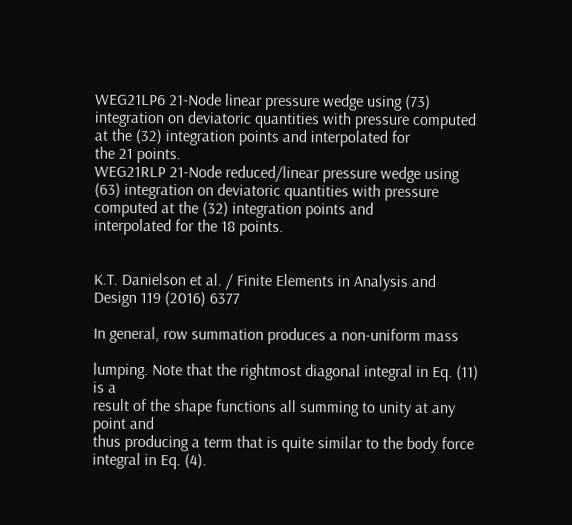WEG21LP6 21-Node linear pressure wedge using (73) integration on deviatoric quantities with pressure computed at the (32) integration points and interpolated for
the 21 points.
WEG21RLP 21-Node reduced/linear pressure wedge using (63) integration on deviatoric quantities with pressure computed at the (32) integration points and
interpolated for the 18 points.


K.T. Danielson et al. / Finite Elements in Analysis and Design 119 (2016) 6377

In general, row summation produces a non-uniform mass

lumping. Note that the rightmost diagonal integral in Eq. (11) is a
result of the shape functions all summing to unity at any point and
thus producing a term that is quite similar to the body force
integral in Eq. (4).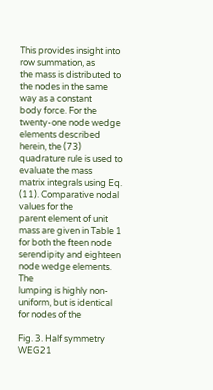This provides insight into row summation, as
the mass is distributed to the nodes in the same way as a constant
body force. For the twenty-one node wedge elements described
herein, the (73) quadrature rule is used to evaluate the mass
matrix integrals using Eq. (11). Comparative nodal values for the
parent element of unit mass are given in Table 1 for both the fteen node serendipity and eighteen node wedge elements. The
lumping is highly non-uniform, but is identical for nodes of the

Fig. 3. Half symmetry WEG21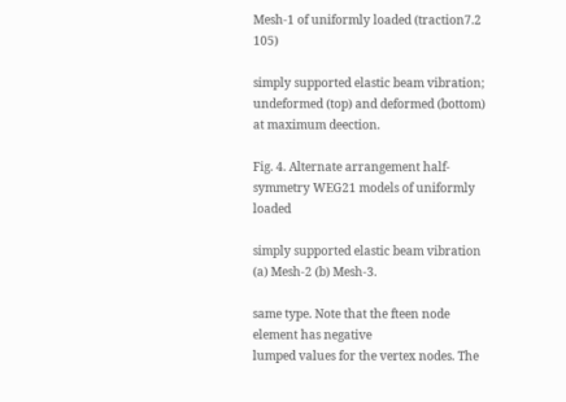Mesh-1 of uniformly loaded (traction7.2  105)

simply supported elastic beam vibration; undeformed (top) and deformed (bottom)
at maximum deection.

Fig. 4. Alternate arrangement half-symmetry WEG21 models of uniformly loaded

simply supported elastic beam vibration (a) Mesh-2 (b) Mesh-3.

same type. Note that the fteen node element has negative
lumped values for the vertex nodes. The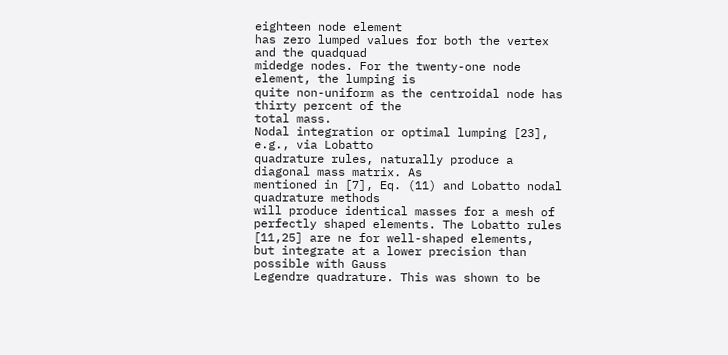eighteen node element
has zero lumped values for both the vertex and the quadquad
midedge nodes. For the twenty-one node element, the lumping is
quite non-uniform as the centroidal node has thirty percent of the
total mass.
Nodal integration or optimal lumping [23], e.g., via Lobatto
quadrature rules, naturally produce a diagonal mass matrix. As
mentioned in [7], Eq. (11) and Lobatto nodal quadrature methods
will produce identical masses for a mesh of perfectly shaped elements. The Lobatto rules [11,25] are ne for well-shaped elements,
but integrate at a lower precision than possible with Gauss
Legendre quadrature. This was shown to be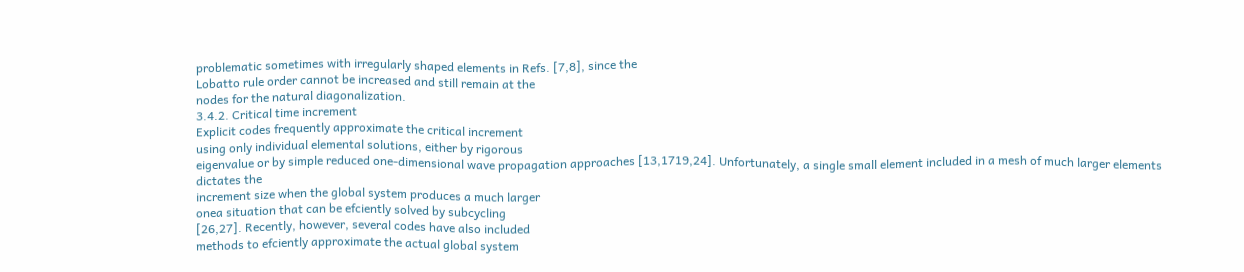problematic sometimes with irregularly shaped elements in Refs. [7,8], since the
Lobatto rule order cannot be increased and still remain at the
nodes for the natural diagonalization.
3.4.2. Critical time increment
Explicit codes frequently approximate the critical increment
using only individual elemental solutions, either by rigorous
eigenvalue or by simple reduced one-dimensional wave propagation approaches [13,1719,24]. Unfortunately, a single small element included in a mesh of much larger elements dictates the
increment size when the global system produces a much larger
onea situation that can be efciently solved by subcycling
[26,27]. Recently, however, several codes have also included
methods to efciently approximate the actual global system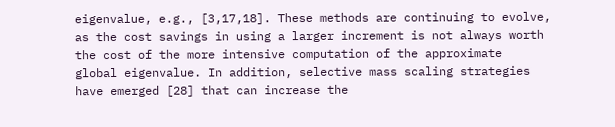eigenvalue, e.g., [3,17,18]. These methods are continuing to evolve,
as the cost savings in using a larger increment is not always worth
the cost of the more intensive computation of the approximate
global eigenvalue. In addition, selective mass scaling strategies
have emerged [28] that can increase the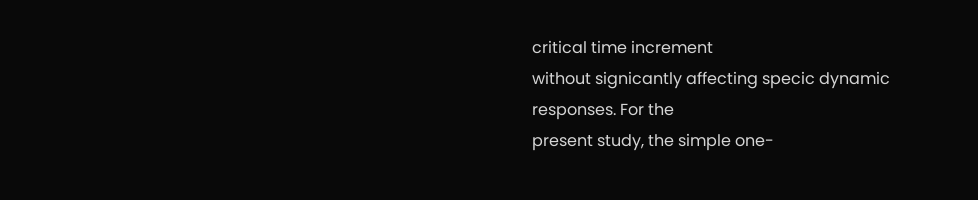critical time increment
without signicantly affecting specic dynamic responses. For the
present study, the simple one-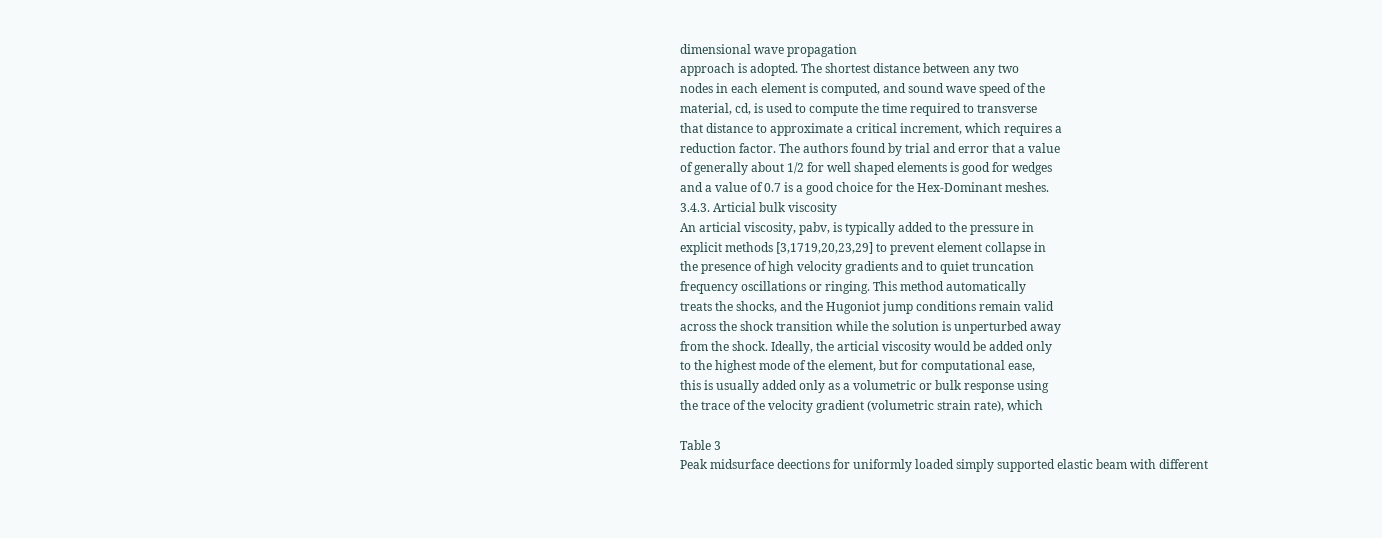dimensional wave propagation
approach is adopted. The shortest distance between any two
nodes in each element is computed, and sound wave speed of the
material, cd, is used to compute the time required to transverse
that distance to approximate a critical increment, which requires a
reduction factor. The authors found by trial and error that a value
of generally about 1/2 for well shaped elements is good for wedges
and a value of 0.7 is a good choice for the Hex-Dominant meshes.
3.4.3. Articial bulk viscosity
An articial viscosity, pabv, is typically added to the pressure in
explicit methods [3,1719,20,23,29] to prevent element collapse in
the presence of high velocity gradients and to quiet truncation
frequency oscillations or ringing. This method automatically
treats the shocks, and the Hugoniot jump conditions remain valid
across the shock transition while the solution is unperturbed away
from the shock. Ideally, the articial viscosity would be added only
to the highest mode of the element, but for computational ease,
this is usually added only as a volumetric or bulk response using
the trace of the velocity gradient (volumetric strain rate), which

Table 3
Peak midsurface deections for uniformly loaded simply supported elastic beam with different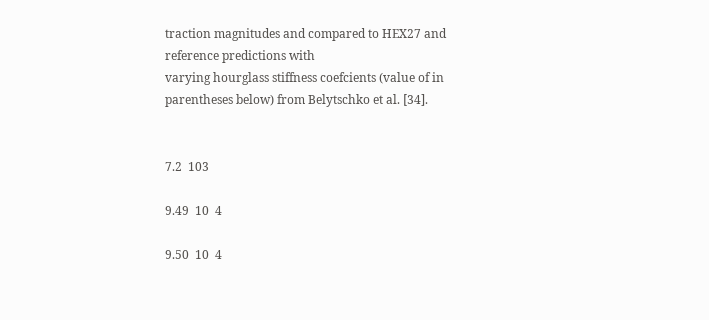traction magnitudes and compared to HEX27 and reference predictions with
varying hourglass stiffness coefcients (value of in parentheses below) from Belytschko et al. [34].


7.2  103

9.49  10  4

9.50  10  4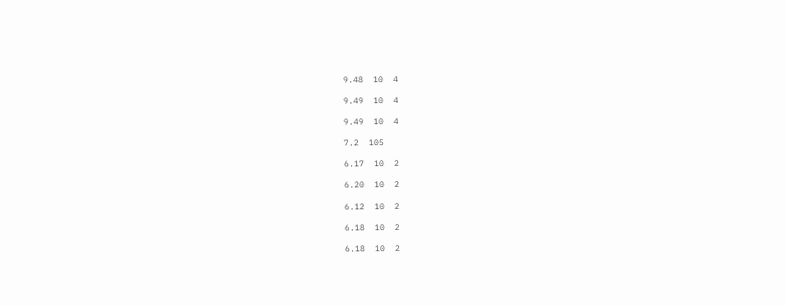9.48  10  4

9.49  10  4

9.49  10  4

7.2  105

6.17  10  2

6.20  10  2

6.12  10  2

6.18  10  2

6.18  10  2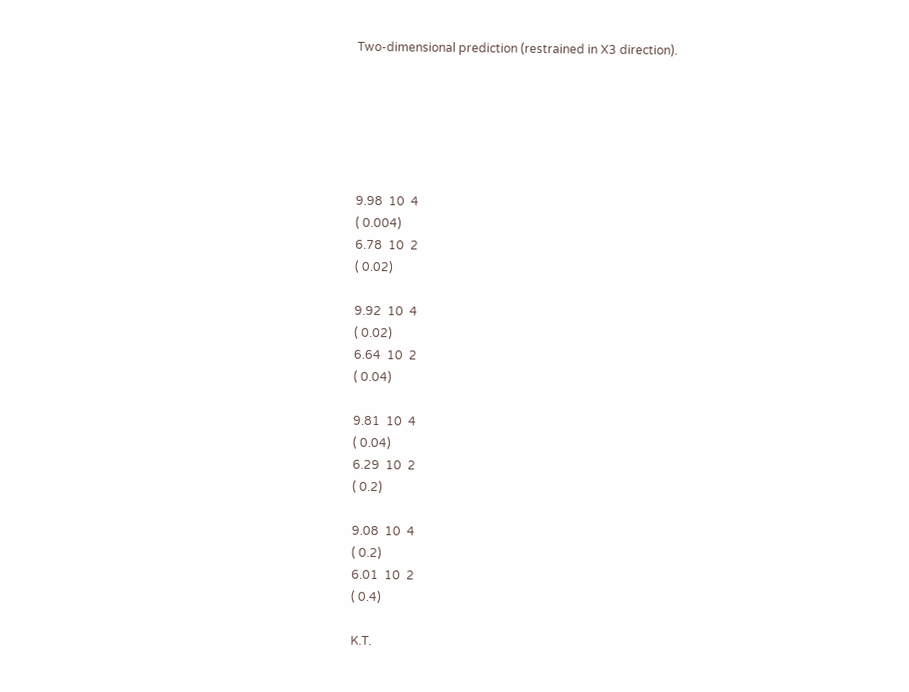Two-dimensional prediction (restrained in X3 direction).






9.98  10  4
( 0.004)
6.78  10  2
( 0.02)

9.92  10  4
( 0.02)
6.64  10  2
( 0.04)

9.81  10  4
( 0.04)
6.29  10  2
( 0.2)

9.08  10  4
( 0.2)
6.01  10  2
( 0.4)

K.T.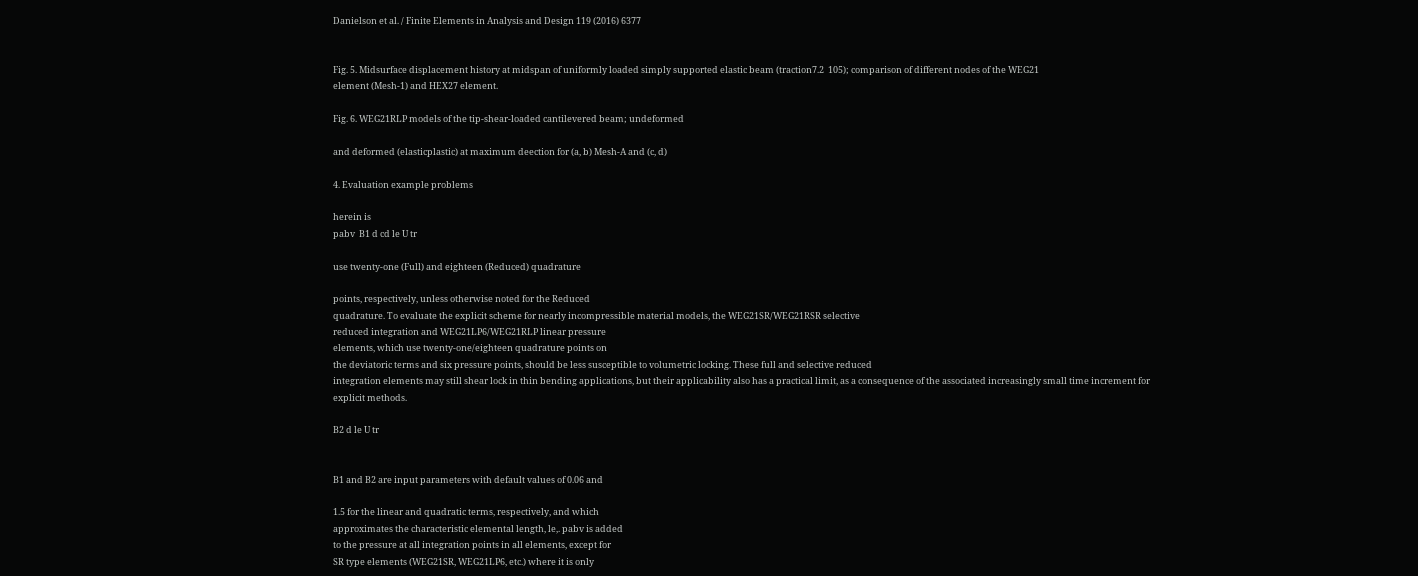Danielson et al. / Finite Elements in Analysis and Design 119 (2016) 6377


Fig. 5. Midsurface displacement history at midspan of uniformly loaded simply supported elastic beam (traction7.2  105); comparison of different nodes of the WEG21
element (Mesh-1) and HEX27 element.

Fig. 6. WEG21RLP models of the tip-shear-loaded cantilevered beam; undeformed

and deformed (elasticplastic) at maximum deection for (a, b) Mesh-A and (c, d)

4. Evaluation example problems

herein is
pabv  B1 d cd le U tr

use twenty-one (Full) and eighteen (Reduced) quadrature

points, respectively, unless otherwise noted for the Reduced
quadrature. To evaluate the explicit scheme for nearly incompressible material models, the WEG21SR/WEG21RSR selective
reduced integration and WEG21LP6/WEG21RLP linear pressure
elements, which use twenty-one/eighteen quadrature points on
the deviatoric terms and six pressure points, should be less susceptible to volumetric locking. These full and selective reduced
integration elements may still shear lock in thin bending applications, but their applicability also has a practical limit, as a consequence of the associated increasingly small time increment for
explicit methods.

B2 d le U tr


B1 and B2 are input parameters with default values of 0.06 and

1.5 for the linear and quadratic terms, respectively, and which
approximates the characteristic elemental length, le,. pabv is added
to the pressure at all integration points in all elements, except for
SR type elements (WEG21SR, WEG21LP6, etc.) where it is only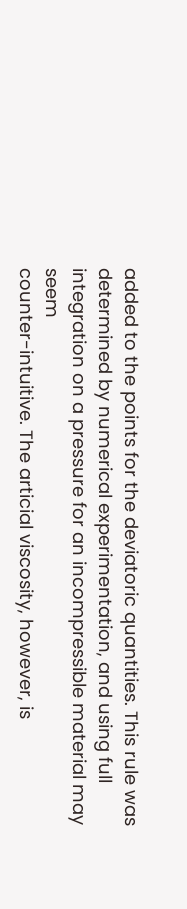added to the points for the deviatoric quantities. This rule was
determined by numerical experimentation, and using full integration on a pressure for an incompressible material may seem
counter-intuitive. The articial viscosity, however, is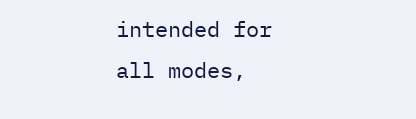intended for
all modes,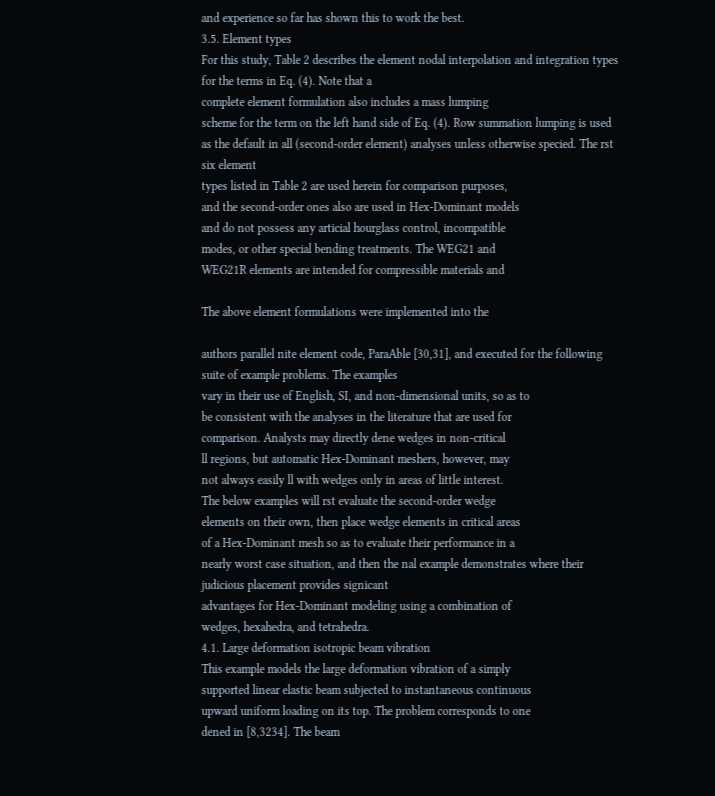and experience so far has shown this to work the best.
3.5. Element types
For this study, Table 2 describes the element nodal interpolation and integration types for the terms in Eq. (4). Note that a
complete element formulation also includes a mass lumping
scheme for the term on the left hand side of Eq. (4). Row summation lumping is used as the default in all (second-order element) analyses unless otherwise specied. The rst six element
types listed in Table 2 are used herein for comparison purposes,
and the second-order ones also are used in Hex-Dominant models
and do not possess any articial hourglass control, incompatible
modes, or other special bending treatments. The WEG21 and
WEG21R elements are intended for compressible materials and

The above element formulations were implemented into the

authors parallel nite element code, ParaAble [30,31], and executed for the following suite of example problems. The examples
vary in their use of English, SI, and non-dimensional units, so as to
be consistent with the analyses in the literature that are used for
comparison. Analysts may directly dene wedges in non-critical
ll regions, but automatic Hex-Dominant meshers, however, may
not always easily ll with wedges only in areas of little interest.
The below examples will rst evaluate the second-order wedge
elements on their own, then place wedge elements in critical areas
of a Hex-Dominant mesh so as to evaluate their performance in a
nearly worst case situation, and then the nal example demonstrates where their judicious placement provides signicant
advantages for Hex-Dominant modeling using a combination of
wedges, hexahedra, and tetrahedra.
4.1. Large deformation isotropic beam vibration
This example models the large deformation vibration of a simply
supported linear elastic beam subjected to instantaneous continuous
upward uniform loading on its top. The problem corresponds to one
dened in [8,3234]. The beam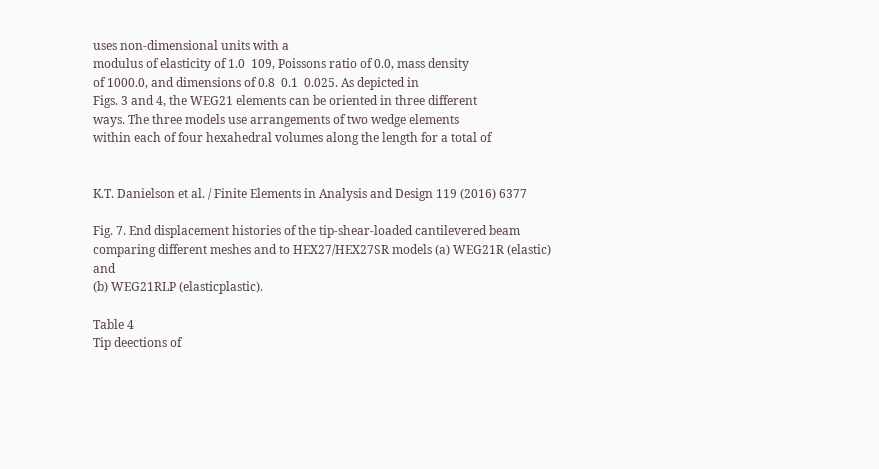uses non-dimensional units with a
modulus of elasticity of 1.0  109, Poissons ratio of 0.0, mass density
of 1000.0, and dimensions of 0.8  0.1  0.025. As depicted in
Figs. 3 and 4, the WEG21 elements can be oriented in three different
ways. The three models use arrangements of two wedge elements
within each of four hexahedral volumes along the length for a total of


K.T. Danielson et al. / Finite Elements in Analysis and Design 119 (2016) 6377

Fig. 7. End displacement histories of the tip-shear-loaded cantilevered beam comparing different meshes and to HEX27/HEX27SR models (a) WEG21R (elastic) and
(b) WEG21RLP (elasticplastic).

Table 4
Tip deections of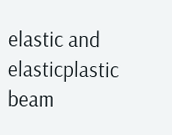elastic and elasticplastic beam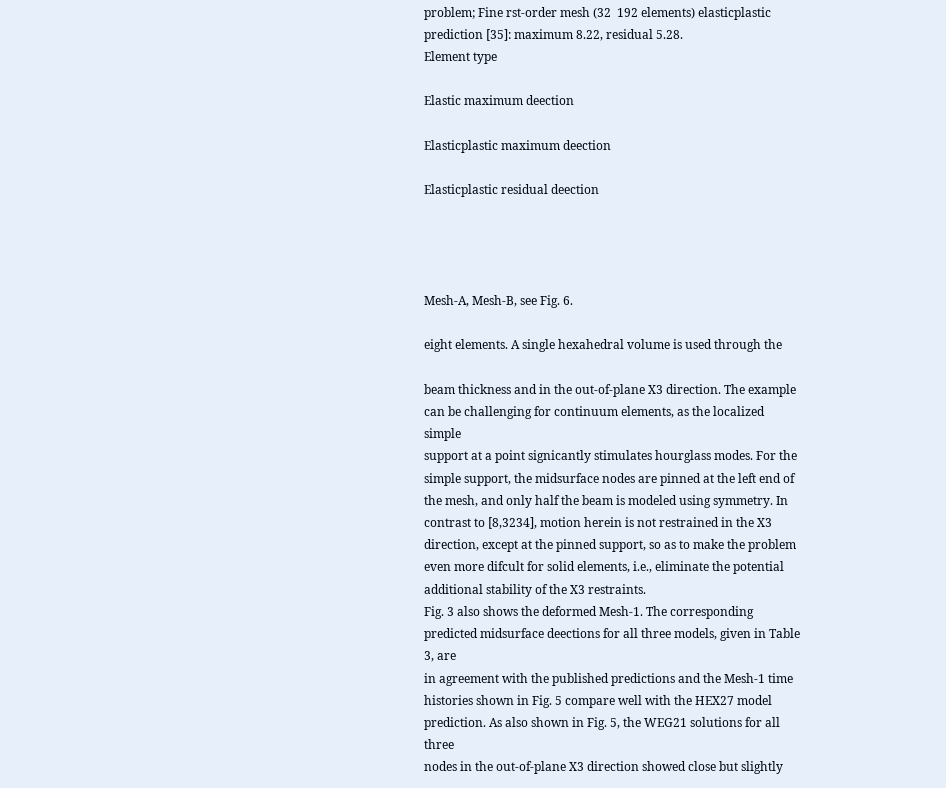problem; Fine rst-order mesh (32  192 elements) elasticplastic prediction [35]: maximum 8.22, residual 5.28.
Element type

Elastic maximum deection

Elasticplastic maximum deection

Elasticplastic residual deection




Mesh-A, Mesh-B, see Fig. 6.

eight elements. A single hexahedral volume is used through the

beam thickness and in the out-of-plane X3 direction. The example
can be challenging for continuum elements, as the localized simple
support at a point signicantly stimulates hourglass modes. For the
simple support, the midsurface nodes are pinned at the left end of
the mesh, and only half the beam is modeled using symmetry. In
contrast to [8,3234], motion herein is not restrained in the X3
direction, except at the pinned support, so as to make the problem
even more difcult for solid elements, i.e., eliminate the potential
additional stability of the X3 restraints.
Fig. 3 also shows the deformed Mesh-1. The corresponding predicted midsurface deections for all three models, given in Table 3, are
in agreement with the published predictions and the Mesh-1 time
histories shown in Fig. 5 compare well with the HEX27 model prediction. As also shown in Fig. 5, the WEG21 solutions for all three
nodes in the out-of-plane X3 direction showed close but slightly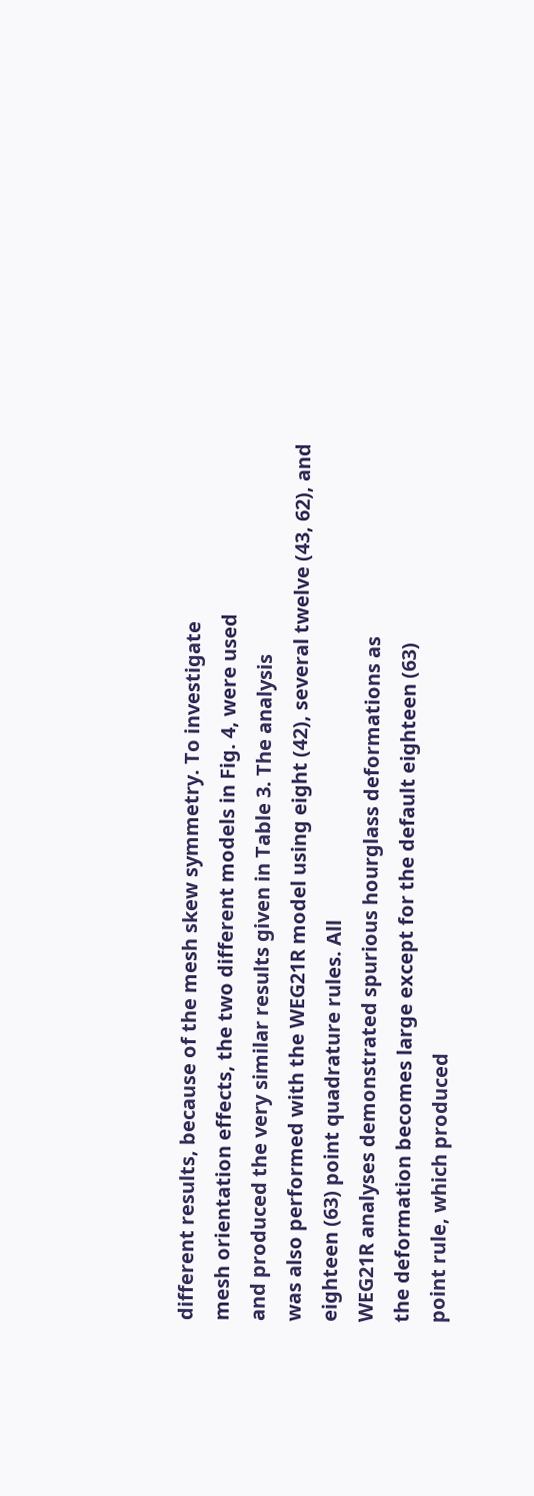different results, because of the mesh skew symmetry. To investigate
mesh orientation effects, the two different models in Fig. 4, were used
and produced the very similar results given in Table 3. The analysis
was also performed with the WEG21R model using eight (42), several twelve (43, 62), and eighteen (63) point quadrature rules. All
WEG21R analyses demonstrated spurious hourglass deformations as
the deformation becomes large except for the default eighteen (63)
point rule, which produced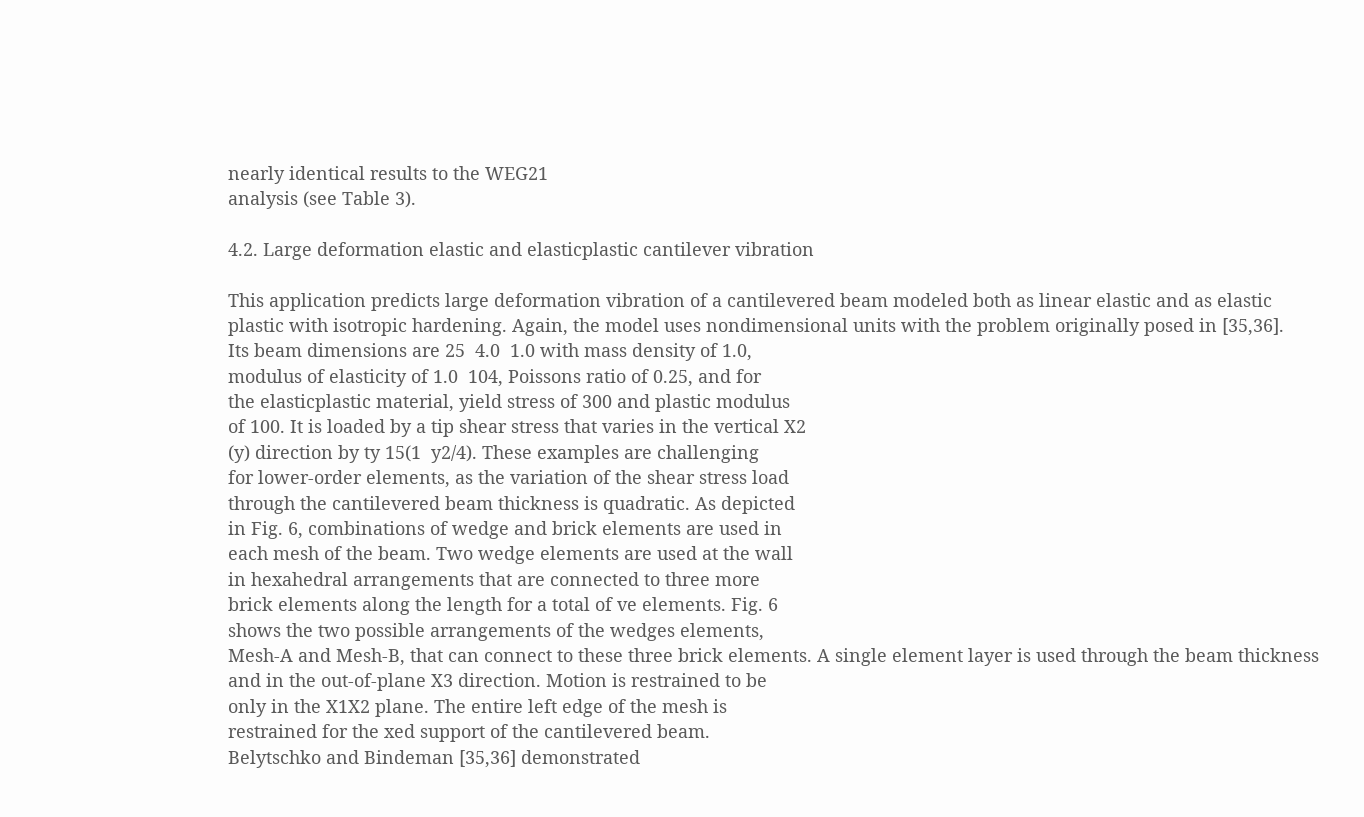nearly identical results to the WEG21
analysis (see Table 3).

4.2. Large deformation elastic and elasticplastic cantilever vibration

This application predicts large deformation vibration of a cantilevered beam modeled both as linear elastic and as elastic
plastic with isotropic hardening. Again, the model uses nondimensional units with the problem originally posed in [35,36].
Its beam dimensions are 25  4.0  1.0 with mass density of 1.0,
modulus of elasticity of 1.0  104, Poissons ratio of 0.25, and for
the elasticplastic material, yield stress of 300 and plastic modulus
of 100. It is loaded by a tip shear stress that varies in the vertical X2
(y) direction by ty 15(1  y2/4). These examples are challenging
for lower-order elements, as the variation of the shear stress load
through the cantilevered beam thickness is quadratic. As depicted
in Fig. 6, combinations of wedge and brick elements are used in
each mesh of the beam. Two wedge elements are used at the wall
in hexahedral arrangements that are connected to three more
brick elements along the length for a total of ve elements. Fig. 6
shows the two possible arrangements of the wedges elements,
Mesh-A and Mesh-B, that can connect to these three brick elements. A single element layer is used through the beam thickness
and in the out-of-plane X3 direction. Motion is restrained to be
only in the X1X2 plane. The entire left edge of the mesh is
restrained for the xed support of the cantilevered beam.
Belytschko and Bindeman [35,36] demonstrated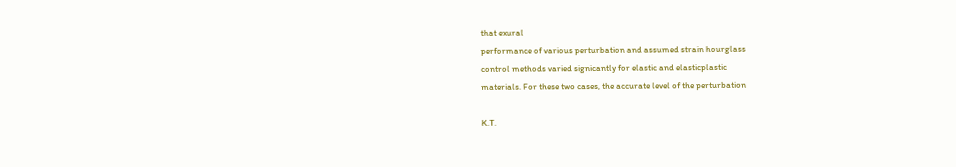that exural
performance of various perturbation and assumed strain hourglass
control methods varied signicantly for elastic and elasticplastic
materials. For these two cases, the accurate level of the perturbation

K.T.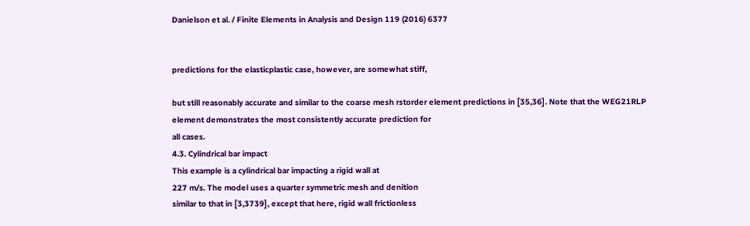Danielson et al. / Finite Elements in Analysis and Design 119 (2016) 6377


predictions for the elasticplastic case, however, are somewhat stiff,

but still reasonably accurate and similar to the coarse mesh rstorder element predictions in [35,36]. Note that the WEG21RLP element demonstrates the most consistently accurate prediction for
all cases.
4.3. Cylindrical bar impact
This example is a cylindrical bar impacting a rigid wall at
227 m/s. The model uses a quarter symmetric mesh and denition
similar to that in [3,3739], except that here, rigid wall frictionless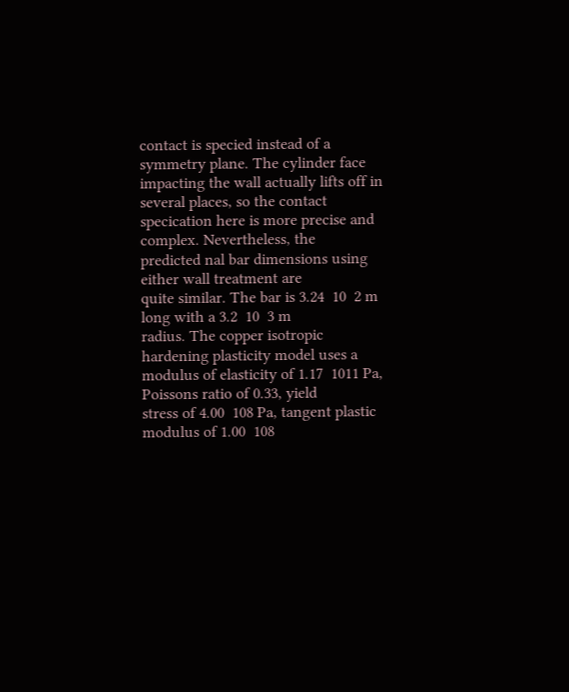contact is specied instead of a symmetry plane. The cylinder face
impacting the wall actually lifts off in several places, so the contact
specication here is more precise and complex. Nevertheless, the
predicted nal bar dimensions using either wall treatment are
quite similar. The bar is 3.24  10  2 m long with a 3.2  10  3 m
radius. The copper isotropic hardening plasticity model uses a
modulus of elasticity of 1.17  1011 Pa, Poissons ratio of 0.33, yield
stress of 4.00  108 Pa, tangent plastic modulus of 1.00  108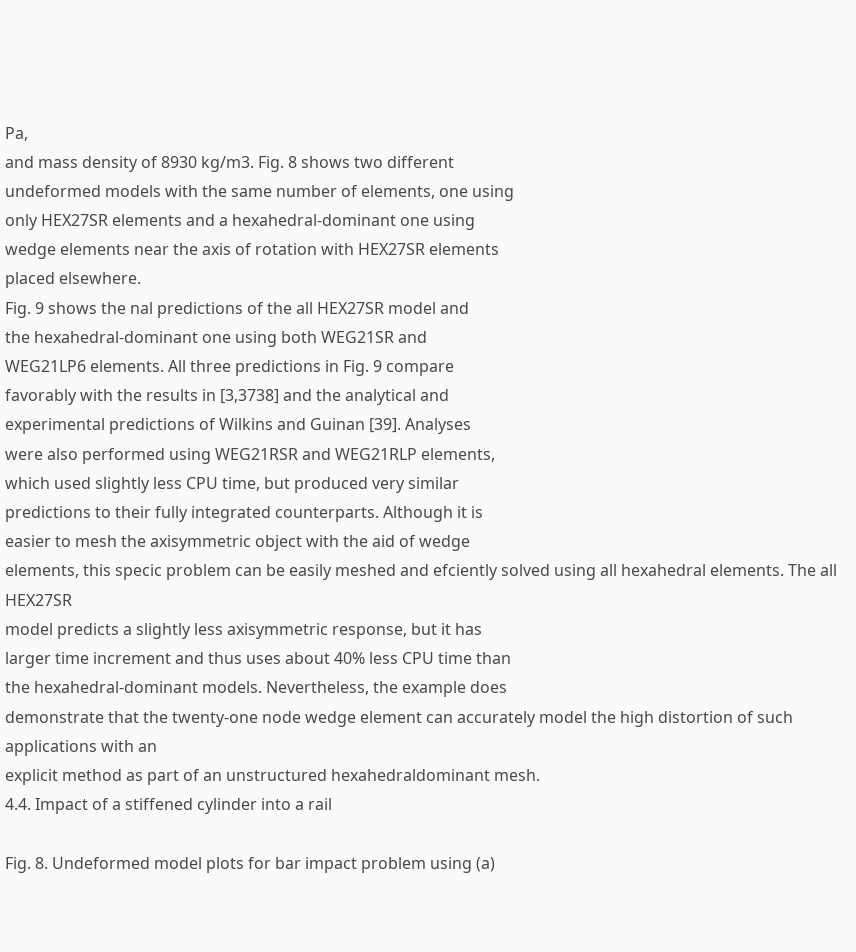Pa,
and mass density of 8930 kg/m3. Fig. 8 shows two different
undeformed models with the same number of elements, one using
only HEX27SR elements and a hexahedral-dominant one using
wedge elements near the axis of rotation with HEX27SR elements
placed elsewhere.
Fig. 9 shows the nal predictions of the all HEX27SR model and
the hexahedral-dominant one using both WEG21SR and
WEG21LP6 elements. All three predictions in Fig. 9 compare
favorably with the results in [3,3738] and the analytical and
experimental predictions of Wilkins and Guinan [39]. Analyses
were also performed using WEG21RSR and WEG21RLP elements,
which used slightly less CPU time, but produced very similar
predictions to their fully integrated counterparts. Although it is
easier to mesh the axisymmetric object with the aid of wedge
elements, this specic problem can be easily meshed and efciently solved using all hexahedral elements. The all HEX27SR
model predicts a slightly less axisymmetric response, but it has
larger time increment and thus uses about 40% less CPU time than
the hexahedral-dominant models. Nevertheless, the example does
demonstrate that the twenty-one node wedge element can accurately model the high distortion of such applications with an
explicit method as part of an unstructured hexahedraldominant mesh.
4.4. Impact of a stiffened cylinder into a rail

Fig. 8. Undeformed model plots for bar impact problem using (a)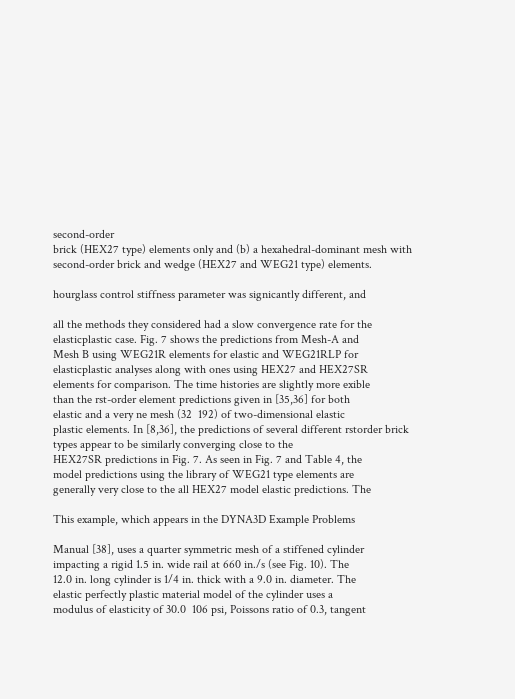second-order
brick (HEX27 type) elements only and (b) a hexahedral-dominant mesh with second-order brick and wedge (HEX27 and WEG21 type) elements.

hourglass control stiffness parameter was signicantly different, and

all the methods they considered had a slow convergence rate for the
elasticplastic case. Fig. 7 shows the predictions from Mesh-A and
Mesh B using WEG21R elements for elastic and WEG21RLP for
elasticplastic analyses along with ones using HEX27 and HEX27SR
elements for comparison. The time histories are slightly more exible
than the rst-order element predictions given in [35,36] for both
elastic and a very ne mesh (32  192) of two-dimensional elastic
plastic elements. In [8,36], the predictions of several different rstorder brick types appear to be similarly converging close to the
HEX27SR predictions in Fig. 7. As seen in Fig. 7 and Table 4, the
model predictions using the library of WEG21 type elements are
generally very close to the all HEX27 model elastic predictions. The

This example, which appears in the DYNA3D Example Problems

Manual [38], uses a quarter symmetric mesh of a stiffened cylinder
impacting a rigid 1.5 in. wide rail at 660 in./s (see Fig. 10). The
12.0 in. long cylinder is 1/4 in. thick with a 9.0 in. diameter. The
elastic perfectly plastic material model of the cylinder uses a
modulus of elasticity of 30.0  106 psi, Poissons ratio of 0.3, tangent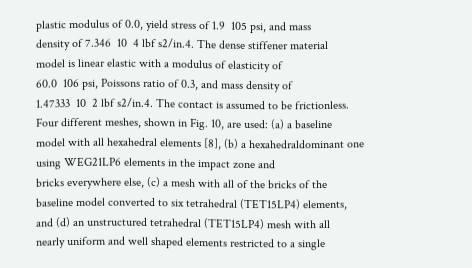plastic modulus of 0.0, yield stress of 1.9  105 psi, and mass
density of 7.346  10  4 lbf s2/in.4. The dense stiffener material
model is linear elastic with a modulus of elasticity of
60.0  106 psi, Poissons ratio of 0.3, and mass density of
1.47333  10  2 lbf s2/in.4. The contact is assumed to be frictionless.
Four different meshes, shown in Fig. 10, are used: (a) a baseline
model with all hexahedral elements [8], (b) a hexahedraldominant one using WEG21LP6 elements in the impact zone and
bricks everywhere else, (c) a mesh with all of the bricks of the
baseline model converted to six tetrahedral (TET15LP4) elements,
and (d) an unstructured tetrahedral (TET15LP4) mesh with all
nearly uniform and well shaped elements restricted to a single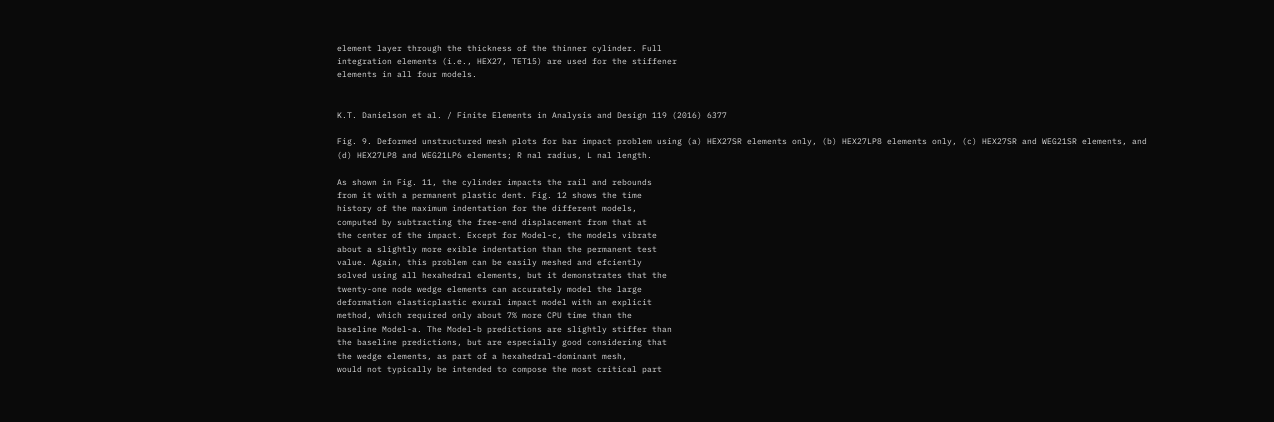element layer through the thickness of the thinner cylinder. Full
integration elements (i.e., HEX27, TET15) are used for the stiffener
elements in all four models.


K.T. Danielson et al. / Finite Elements in Analysis and Design 119 (2016) 6377

Fig. 9. Deformed unstructured mesh plots for bar impact problem using (a) HEX27SR elements only, (b) HEX27LP8 elements only, (c) HEX27SR and WEG21SR elements, and
(d) HEX27LP8 and WEG21LP6 elements; R nal radius, L nal length.

As shown in Fig. 11, the cylinder impacts the rail and rebounds
from it with a permanent plastic dent. Fig. 12 shows the time
history of the maximum indentation for the different models,
computed by subtracting the free-end displacement from that at
the center of the impact. Except for Model-c, the models vibrate
about a slightly more exible indentation than the permanent test
value. Again, this problem can be easily meshed and efciently
solved using all hexahedral elements, but it demonstrates that the
twenty-one node wedge elements can accurately model the large
deformation elasticplastic exural impact model with an explicit
method, which required only about 7% more CPU time than the
baseline Model-a. The Model-b predictions are slightly stiffer than
the baseline predictions, but are especially good considering that
the wedge elements, as part of a hexahedral-dominant mesh,
would not typically be intended to compose the most critical part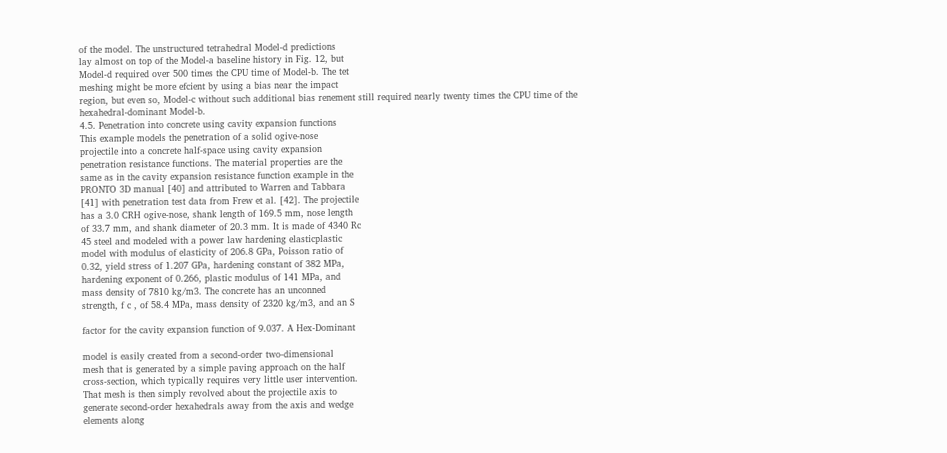of the model. The unstructured tetrahedral Model-d predictions
lay almost on top of the Model-a baseline history in Fig. 12, but
Model-d required over 500 times the CPU time of Model-b. The tet
meshing might be more efcient by using a bias near the impact
region, but even so, Model-c without such additional bias renement still required nearly twenty times the CPU time of the
hexahedral-dominant Model-b.
4.5. Penetration into concrete using cavity expansion functions
This example models the penetration of a solid ogive-nose
projectile into a concrete half-space using cavity expansion
penetration resistance functions. The material properties are the
same as in the cavity expansion resistance function example in the
PRONTO 3D manual [40] and attributed to Warren and Tabbara
[41] with penetration test data from Frew et al. [42]. The projectile
has a 3.0 CRH ogive-nose, shank length of 169.5 mm, nose length
of 33.7 mm, and shank diameter of 20.3 mm. It is made of 4340 Rc
45 steel and modeled with a power law hardening elasticplastic
model with modulus of elasticity of 206.8 GPa, Poisson ratio of
0.32, yield stress of 1.207 GPa, hardening constant of 382 MPa,
hardening exponent of 0.266, plastic modulus of 141 MPa, and
mass density of 7810 kg/m3. The concrete has an unconned
strength, f c , of 58.4 MPa, mass density of 2320 kg/m3, and an S

factor for the cavity expansion function of 9.037. A Hex-Dominant

model is easily created from a second-order two-dimensional
mesh that is generated by a simple paving approach on the half
cross-section, which typically requires very little user intervention.
That mesh is then simply revolved about the projectile axis to
generate second-order hexahedrals away from the axis and wedge
elements along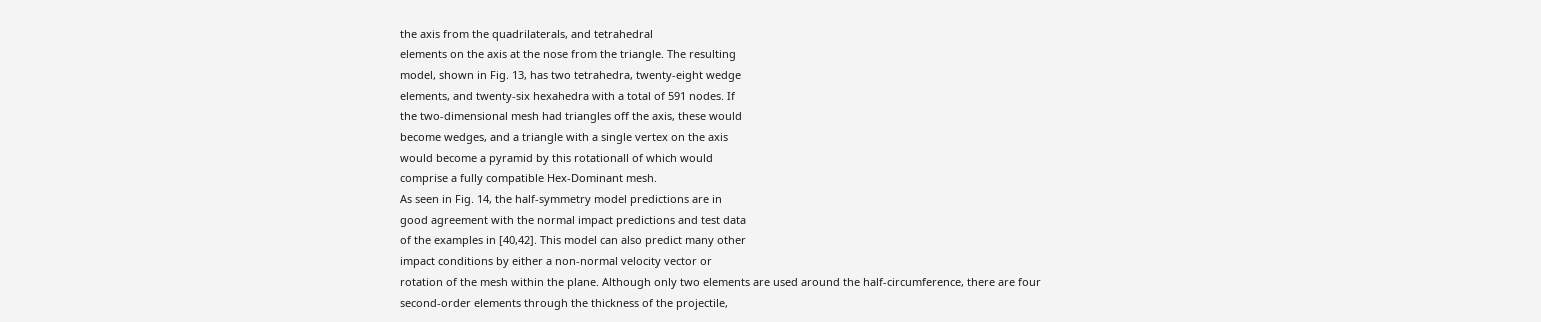the axis from the quadrilaterals, and tetrahedral
elements on the axis at the nose from the triangle. The resulting
model, shown in Fig. 13, has two tetrahedra, twenty-eight wedge
elements, and twenty-six hexahedra with a total of 591 nodes. If
the two-dimensional mesh had triangles off the axis, these would
become wedges, and a triangle with a single vertex on the axis
would become a pyramid by this rotationall of which would
comprise a fully compatible Hex-Dominant mesh.
As seen in Fig. 14, the half-symmetry model predictions are in
good agreement with the normal impact predictions and test data
of the examples in [40,42]. This model can also predict many other
impact conditions by either a non-normal velocity vector or
rotation of the mesh within the plane. Although only two elements are used around the half-circumference, there are four
second-order elements through the thickness of the projectile,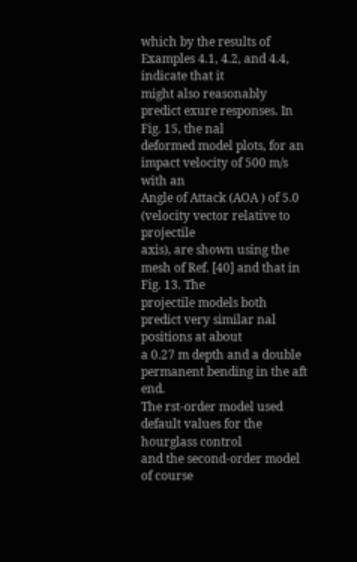which by the results of Examples 4.1, 4.2, and 4.4, indicate that it
might also reasonably predict exure responses. In Fig. 15, the nal
deformed model plots, for an impact velocity of 500 m/s with an
Angle of Attack (AOA ) of 5.0 (velocity vector relative to projectile
axis), are shown using the mesh of Ref. [40] and that in Fig. 13. The
projectile models both predict very similar nal positions at about
a 0.27 m depth and a double permanent bending in the aft end.
The rst-order model used default values for the hourglass control
and the second-order model of course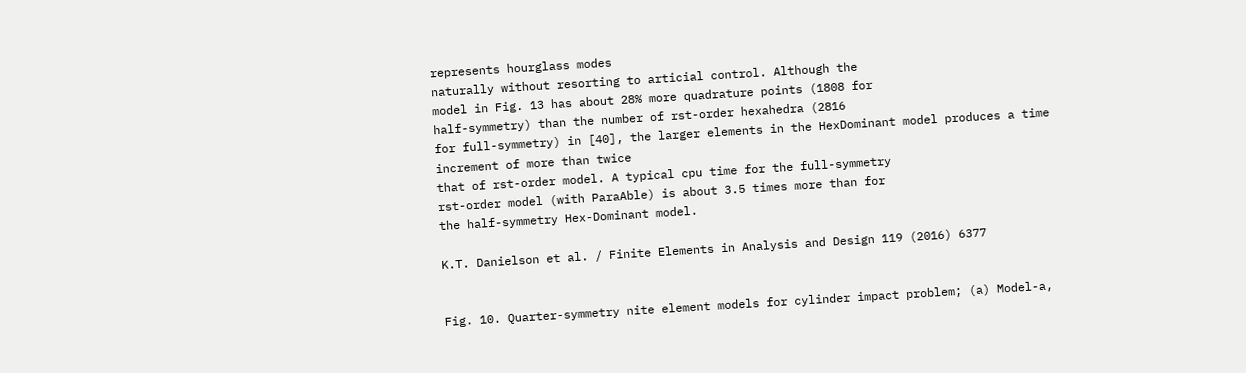represents hourglass modes
naturally without resorting to articial control. Although the
model in Fig. 13 has about 28% more quadrature points (1808 for
half-symmetry) than the number of rst-order hexahedra (2816
for full-symmetry) in [40], the larger elements in the HexDominant model produces a time increment of more than twice
that of rst-order model. A typical cpu time for the full-symmetry
rst-order model (with ParaAble) is about 3.5 times more than for
the half-symmetry Hex-Dominant model.

K.T. Danielson et al. / Finite Elements in Analysis and Design 119 (2016) 6377


Fig. 10. Quarter-symmetry nite element models for cylinder impact problem; (a) Model-a,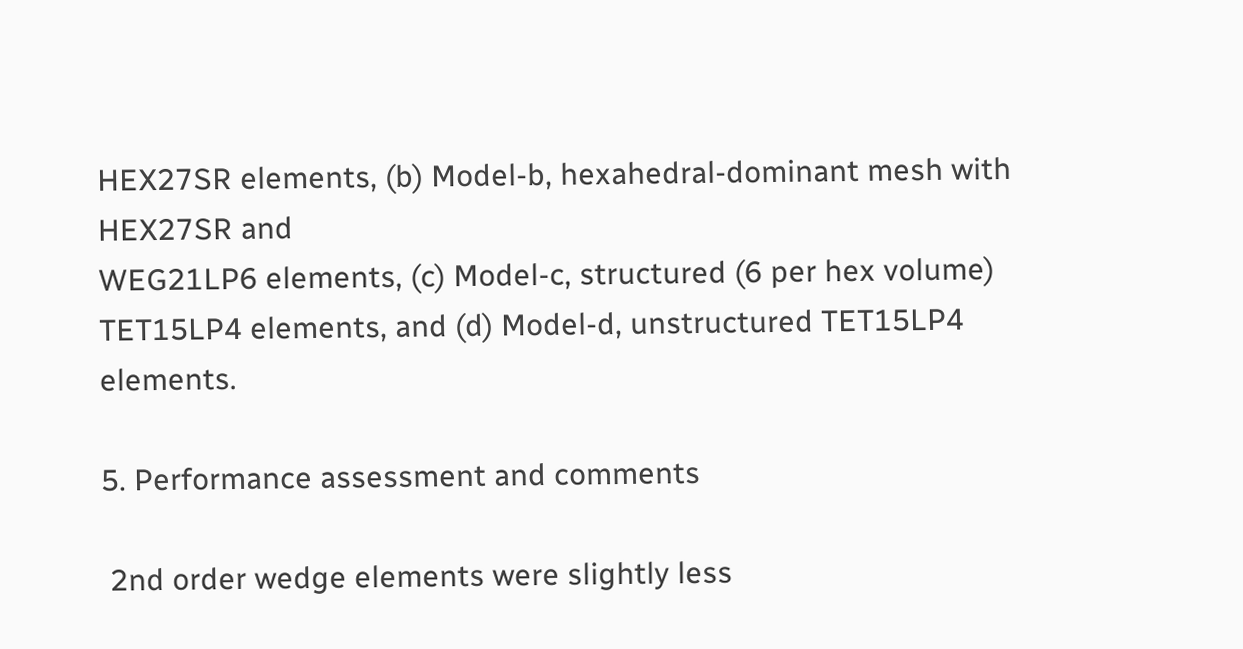HEX27SR elements, (b) Model-b, hexahedral-dominant mesh with HEX27SR and
WEG21LP6 elements, (c) Model-c, structured (6 per hex volume) TET15LP4 elements, and (d) Model-d, unstructured TET15LP4 elements.

5. Performance assessment and comments

 2nd order wedge elements were slightly less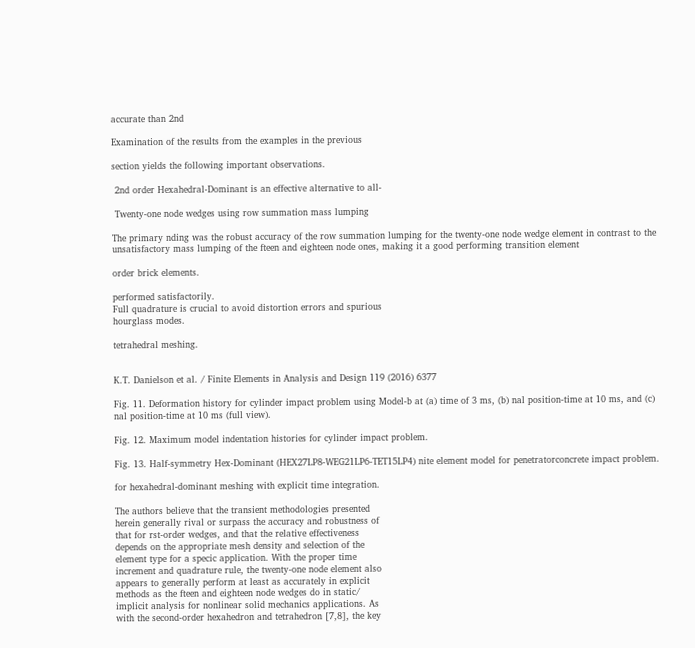accurate than 2nd

Examination of the results from the examples in the previous

section yields the following important observations.

 2nd order Hexahedral-Dominant is an effective alternative to all-

 Twenty-one node wedges using row summation mass lumping

The primary nding was the robust accuracy of the row summation lumping for the twenty-one node wedge element in contrast to the unsatisfactory mass lumping of the fteen and eighteen node ones, making it a good performing transition element

order brick elements.

performed satisfactorily.
Full quadrature is crucial to avoid distortion errors and spurious
hourglass modes.

tetrahedral meshing.


K.T. Danielson et al. / Finite Elements in Analysis and Design 119 (2016) 6377

Fig. 11. Deformation history for cylinder impact problem using Model-b at (a) time of 3 ms, (b) nal position-time at 10 ms, and (c) nal position-time at 10 ms (full view).

Fig. 12. Maximum model indentation histories for cylinder impact problem.

Fig. 13. Half-symmetry Hex-Dominant (HEX27LP8-WEG21LP6-TET15LP4) nite element model for penetratorconcrete impact problem.

for hexahedral-dominant meshing with explicit time integration.

The authors believe that the transient methodologies presented
herein generally rival or surpass the accuracy and robustness of
that for rst-order wedges, and that the relative effectiveness
depends on the appropriate mesh density and selection of the
element type for a specic application. With the proper time
increment and quadrature rule, the twenty-one node element also
appears to generally perform at least as accurately in explicit
methods as the fteen and eighteen node wedges do in static/
implicit analysis for nonlinear solid mechanics applications. As
with the second-order hexahedron and tetrahedron [7,8], the key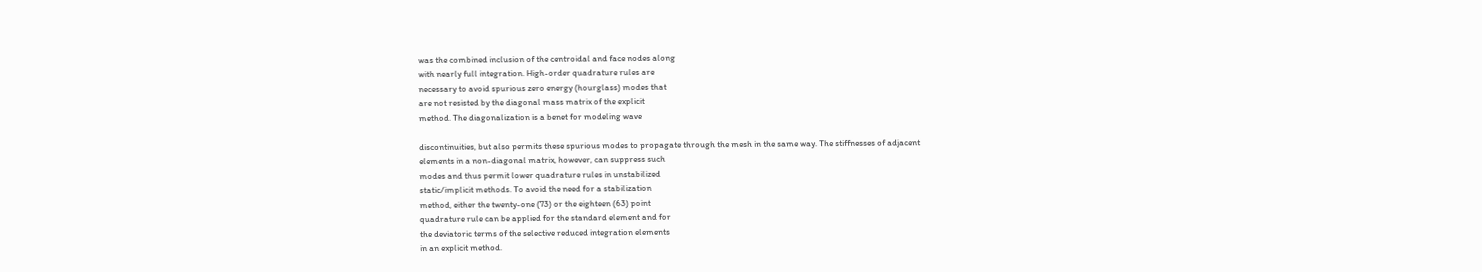was the combined inclusion of the centroidal and face nodes along
with nearly full integration. High-order quadrature rules are
necessary to avoid spurious zero energy (hourglass) modes that
are not resisted by the diagonal mass matrix of the explicit
method. The diagonalization is a benet for modeling wave

discontinuities, but also permits these spurious modes to propagate through the mesh in the same way. The stiffnesses of adjacent
elements in a non-diagonal matrix, however, can suppress such
modes and thus permit lower quadrature rules in unstabilized
static/implicit methods. To avoid the need for a stabilization
method, either the twenty-one (73) or the eighteen (63) point
quadrature rule can be applied for the standard element and for
the deviatoric terms of the selective reduced integration elements
in an explicit method.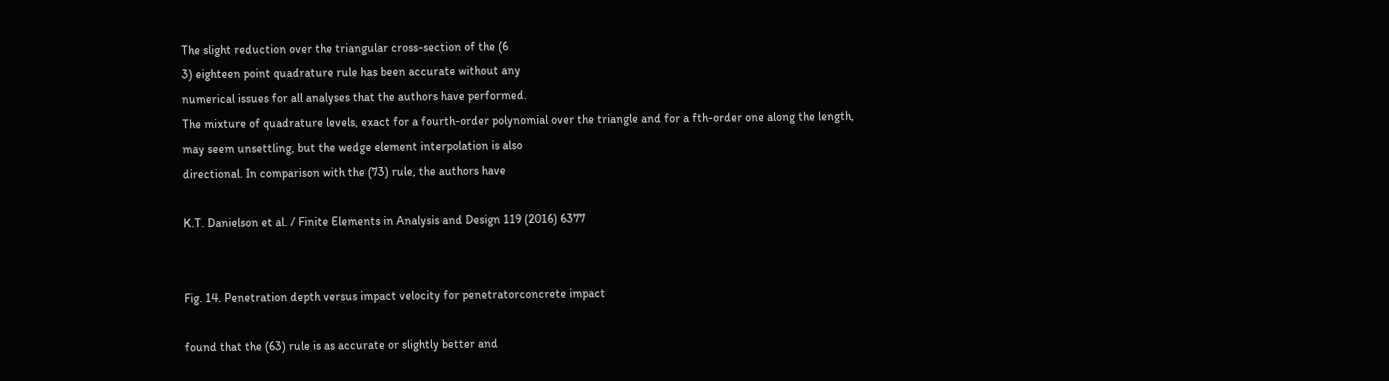The slight reduction over the triangular cross-section of the (6
3) eighteen point quadrature rule has been accurate without any
numerical issues for all analyses that the authors have performed.
The mixture of quadrature levels, exact for a fourth-order polynomial over the triangle and for a fth-order one along the length,
may seem unsettling, but the wedge element interpolation is also
directional. In comparison with the (73) rule, the authors have

K.T. Danielson et al. / Finite Elements in Analysis and Design 119 (2016) 6377


Fig. 14. Penetration depth versus impact velocity for penetratorconcrete impact

found that the (63) rule is as accurate or slightly better and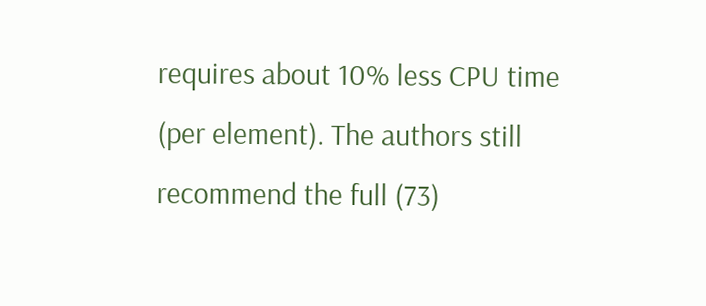requires about 10% less CPU time (per element). The authors still
recommend the full (73)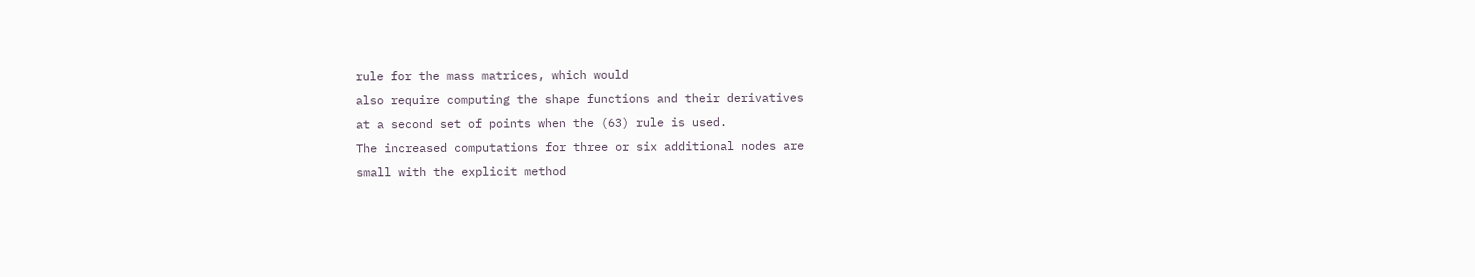rule for the mass matrices, which would
also require computing the shape functions and their derivatives
at a second set of points when the (63) rule is used.
The increased computations for three or six additional nodes are
small with the explicit method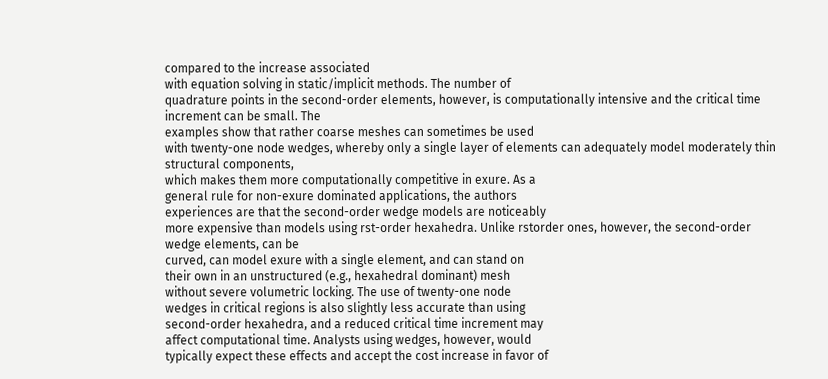compared to the increase associated
with equation solving in static/implicit methods. The number of
quadrature points in the second-order elements, however, is computationally intensive and the critical time increment can be small. The
examples show that rather coarse meshes can sometimes be used
with twenty-one node wedges, whereby only a single layer of elements can adequately model moderately thin structural components,
which makes them more computationally competitive in exure. As a
general rule for non-exure dominated applications, the authors
experiences are that the second-order wedge models are noticeably
more expensive than models using rst-order hexahedra. Unlike rstorder ones, however, the second-order wedge elements, can be
curved, can model exure with a single element, and can stand on
their own in an unstructured (e.g., hexahedral dominant) mesh
without severe volumetric locking. The use of twenty-one node
wedges in critical regions is also slightly less accurate than using
second-order hexahedra, and a reduced critical time increment may
affect computational time. Analysts using wedges, however, would
typically expect these effects and accept the cost increase in favor of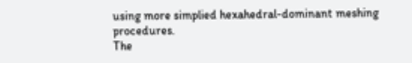using more simplied hexahedral-dominant meshing procedures.
The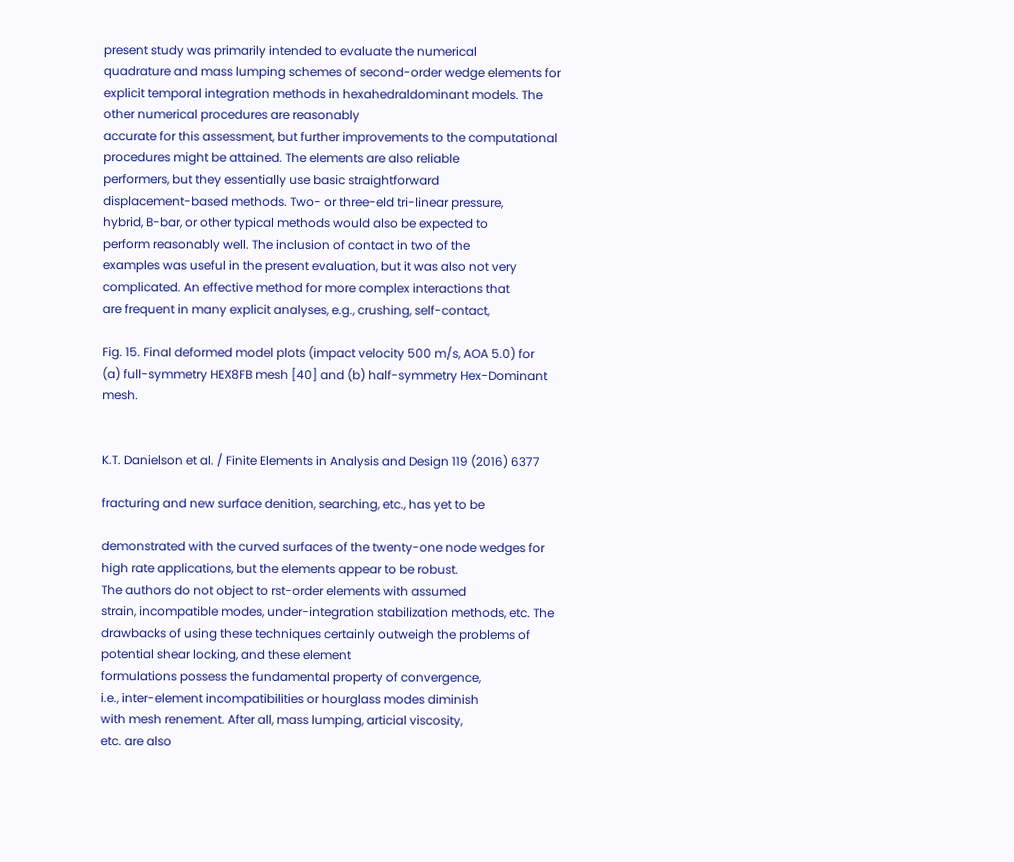present study was primarily intended to evaluate the numerical
quadrature and mass lumping schemes of second-order wedge elements for explicit temporal integration methods in hexahedraldominant models. The other numerical procedures are reasonably
accurate for this assessment, but further improvements to the computational procedures might be attained. The elements are also reliable
performers, but they essentially use basic straightforward
displacement-based methods. Two- or three-eld tri-linear pressure,
hybrid, B-bar, or other typical methods would also be expected to
perform reasonably well. The inclusion of contact in two of the
examples was useful in the present evaluation, but it was also not very
complicated. An effective method for more complex interactions that
are frequent in many explicit analyses, e.g., crushing, self-contact,

Fig. 15. Final deformed model plots (impact velocity 500 m/s, AOA 5.0) for
(a) full-symmetry HEX8FB mesh [40] and (b) half-symmetry Hex-Dominant mesh.


K.T. Danielson et al. / Finite Elements in Analysis and Design 119 (2016) 6377

fracturing and new surface denition, searching, etc., has yet to be

demonstrated with the curved surfaces of the twenty-one node wedges for high rate applications, but the elements appear to be robust.
The authors do not object to rst-order elements with assumed
strain, incompatible modes, under-integration stabilization methods, etc. The drawbacks of using these techniques certainly outweigh the problems of potential shear locking, and these element
formulations possess the fundamental property of convergence,
i.e., inter-element incompatibilities or hourglass modes diminish
with mesh renement. After all, mass lumping, articial viscosity,
etc. are also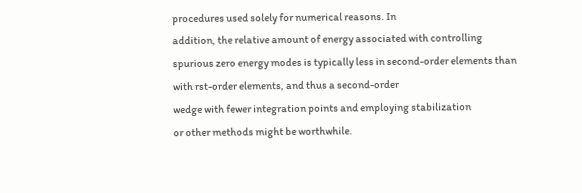procedures used solely for numerical reasons. In
addition, the relative amount of energy associated with controlling
spurious zero energy modes is typically less in second-order elements than with rst-order elements, and thus a second-order
wedge with fewer integration points and employing stabilization
or other methods might be worthwhile.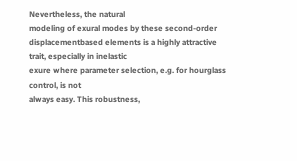Nevertheless, the natural
modeling of exural modes by these second-order displacementbased elements is a highly attractive trait, especially in inelastic
exure where parameter selection, e.g. for hourglass control, is not
always easy. This robustness,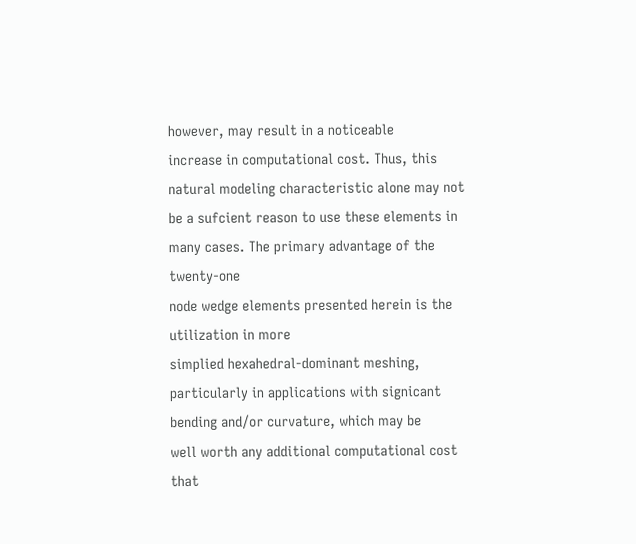however, may result in a noticeable
increase in computational cost. Thus, this natural modeling characteristic alone may not be a sufcient reason to use these elements in many cases. The primary advantage of the twenty-one
node wedge elements presented herein is the utilization in more
simplied hexahedral-dominant meshing, particularly in applications with signicant bending and/or curvature, which may be
well worth any additional computational cost that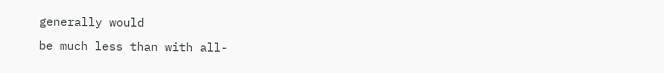generally would
be much less than with all-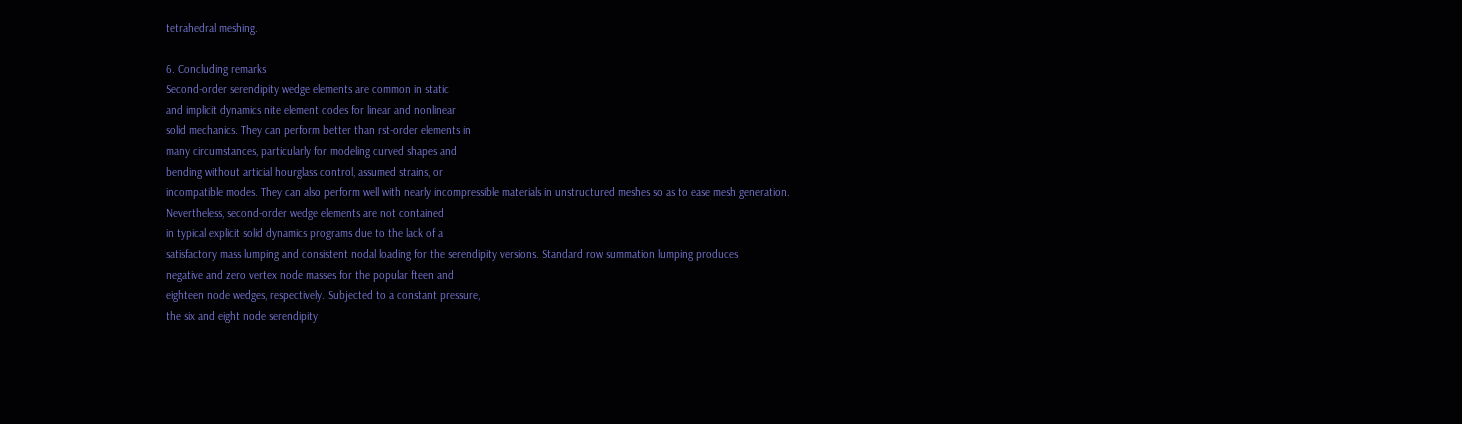tetrahedral meshing.

6. Concluding remarks
Second-order serendipity wedge elements are common in static
and implicit dynamics nite element codes for linear and nonlinear
solid mechanics. They can perform better than rst-order elements in
many circumstances, particularly for modeling curved shapes and
bending without articial hourglass control, assumed strains, or
incompatible modes. They can also perform well with nearly incompressible materials in unstructured meshes so as to ease mesh generation. Nevertheless, second-order wedge elements are not contained
in typical explicit solid dynamics programs due to the lack of a
satisfactory mass lumping and consistent nodal loading for the serendipity versions. Standard row summation lumping produces
negative and zero vertex node masses for the popular fteen and
eighteen node wedges, respectively. Subjected to a constant pressure,
the six and eight node serendipity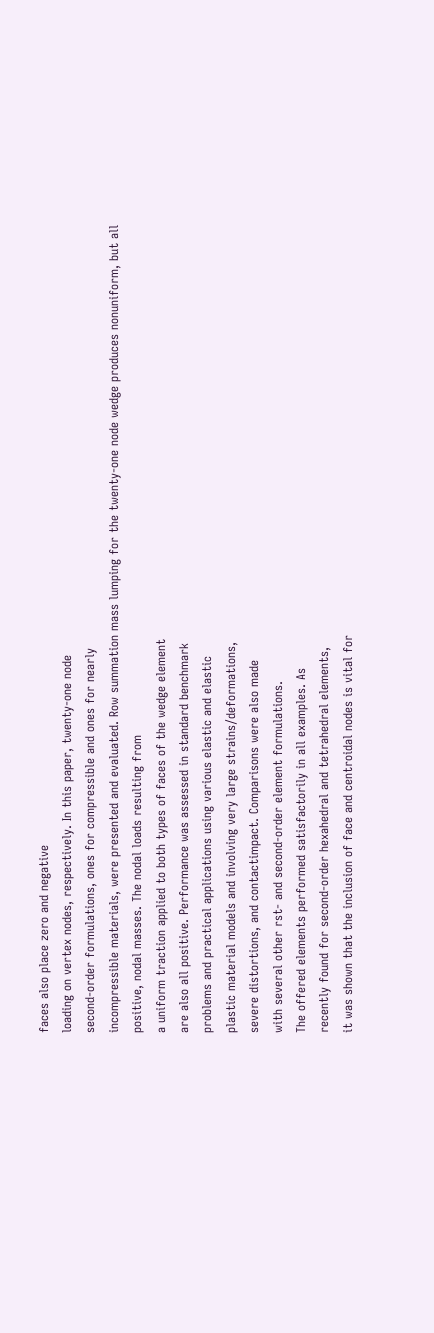faces also place zero and negative
loading on vertex nodes, respectively. In this paper, twenty-one node
second-order formulations, ones for compressible and ones for nearly
incompressible materials, were presented and evaluated. Row summation mass lumping for the twenty-one node wedge produces nonuniform, but all positive, nodal masses. The nodal loads resulting from
a uniform traction applied to both types of faces of the wedge element
are also all positive. Performance was assessed in standard benchmark
problems and practical applications using various elastic and elastic
plastic material models and involving very large strains/deformations,
severe distortions, and contactimpact. Comparisons were also made
with several other rst- and second-order element formulations.
The offered elements performed satisfactorily in all examples. As
recently found for second-order hexahedral and tetrahedral elements,
it was shown that the inclusion of face and centroidal nodes is vital for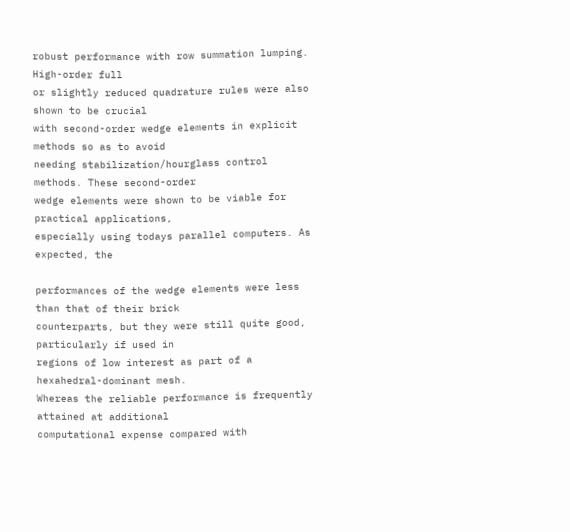robust performance with row summation lumping. High-order full
or slightly reduced quadrature rules were also shown to be crucial
with second-order wedge elements in explicit methods so as to avoid
needing stabilization/hourglass control methods. These second-order
wedge elements were shown to be viable for practical applications,
especially using todays parallel computers. As expected, the

performances of the wedge elements were less than that of their brick
counterparts, but they were still quite good, particularly if used in
regions of low interest as part of a hexahedral-dominant mesh.
Whereas the reliable performance is frequently attained at additional
computational expense compared with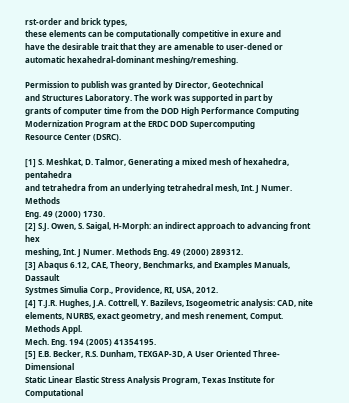rst-order and brick types,
these elements can be computationally competitive in exure and
have the desirable trait that they are amenable to user-dened or
automatic hexahedral-dominant meshing/remeshing.

Permission to publish was granted by Director, Geotechnical
and Structures Laboratory. The work was supported in part by
grants of computer time from the DOD High Performance Computing Modernization Program at the ERDC DOD Supercomputing
Resource Center (DSRC).

[1] S. Meshkat, D. Talmor, Generating a mixed mesh of hexahedra, pentahedra
and tetrahedra from an underlying tetrahedral mesh, Int. J Numer. Methods
Eng. 49 (2000) 1730.
[2] S.J. Owen, S. Saigal, H-Morph: an indirect approach to advancing front hex
meshing, Int. J Numer. Methods Eng. 49 (2000) 289312.
[3] Abaqus 6.12, CAE, Theory, Benchmarks, and Examples Manuals, Dassault
Systmes Simulia Corp., Providence, RI, USA, 2012.
[4] T.J.R. Hughes, J.A. Cottrell, Y. Bazilevs, Isogeometric analysis: CAD, nite elements, NURBS, exact geometry, and mesh renement, Comput. Methods Appl.
Mech. Eng. 194 (2005) 41354195.
[5] E.B. Becker, R.S. Dunham, TEXGAP-3D, A User Oriented Three-Dimensional
Static Linear Elastic Stress Analysis Program, Texas Institute for Computational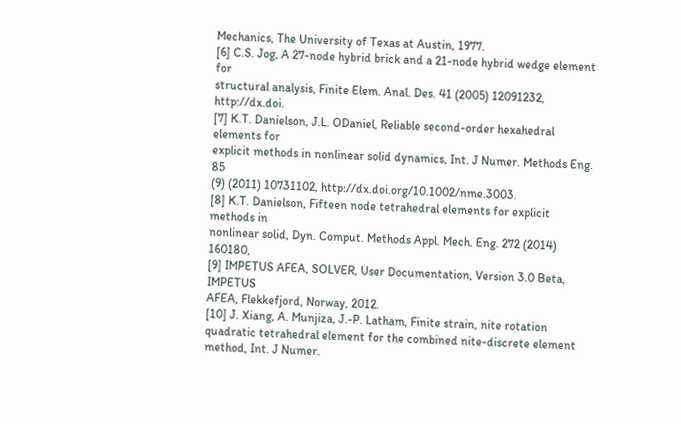Mechanics, The University of Texas at Austin, 1977.
[6] C.S. Jog, A 27-node hybrid brick and a 21-node hybrid wedge element for
structural analysis, Finite Elem. Anal. Des. 41 (2005) 12091232, http://dx.doi.
[7] K.T. Danielson, J.L. ODaniel, Reliable second-order hexahedral elements for
explicit methods in nonlinear solid dynamics, Int. J Numer. Methods Eng. 85
(9) (2011) 10731102, http://dx.doi.org/10.1002/nme.3003.
[8] K.T. Danielson, Fifteen node tetrahedral elements for explicit methods in
nonlinear solid, Dyn. Comput. Methods Appl. Mech. Eng. 272 (2014) 160180,
[9] IMPETUS AFEA, SOLVER, User Documentation, Version 3.0 Beta, IMPETUS
AFEA, Flekkefjord, Norway, 2012.
[10] J. Xiang, A. Munjiza, J.-P. Latham, Finite strain, nite rotation quadratic tetrahedral element for the combined nite-discrete element method, Int. J Numer.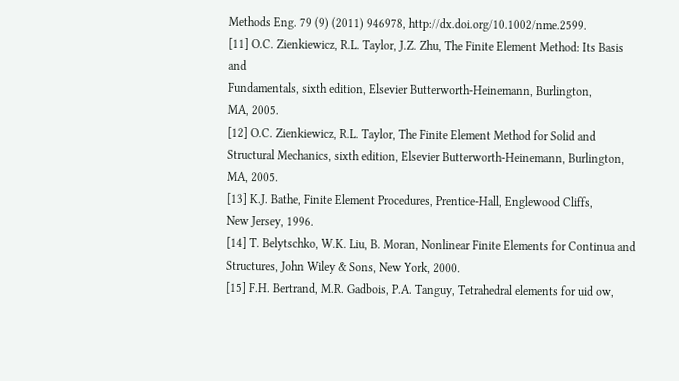Methods Eng. 79 (9) (2011) 946978, http://dx.doi.org/10.1002/nme.2599.
[11] O.C. Zienkiewicz, R.L. Taylor, J.Z. Zhu, The Finite Element Method: Its Basis and
Fundamentals, sixth edition, Elsevier Butterworth-Heinemann, Burlington,
MA, 2005.
[12] O.C. Zienkiewicz, R.L. Taylor, The Finite Element Method for Solid and Structural Mechanics, sixth edition, Elsevier Butterworth-Heinemann, Burlington,
MA, 2005.
[13] K.J. Bathe, Finite Element Procedures, Prentice-Hall, Englewood Cliffs,
New Jersey, 1996.
[14] T. Belytschko, W.K. Liu, B. Moran, Nonlinear Finite Elements for Continua and
Structures, John Wiley & Sons, New York, 2000.
[15] F.H. Bertrand, M.R. Gadbois, P.A. Tanguy, Tetrahedral elements for uid ow,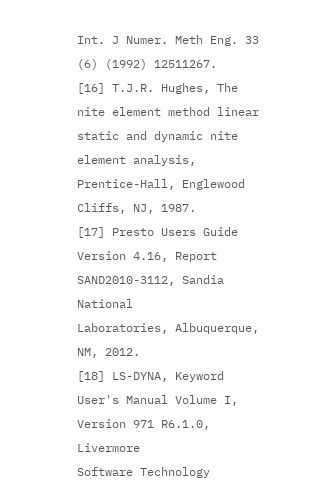Int. J Numer. Meth Eng. 33 (6) (1992) 12511267.
[16] T.J.R. Hughes, The nite element method linear static and dynamic nite
element analysis, Prentice-Hall, Englewood Cliffs, NJ, 1987.
[17] Presto Users Guide Version 4.16, Report SAND2010-3112, Sandia National
Laboratories, Albuquerque, NM, 2012.
[18] LS-DYNA, Keyword User's Manual Volume I, Version 971 R6.1.0, Livermore
Software Technology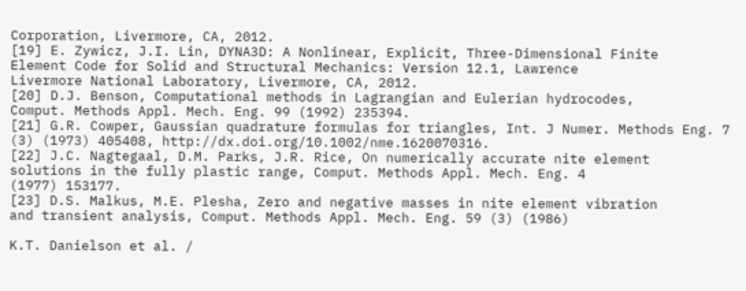Corporation, Livermore, CA, 2012.
[19] E. Zywicz, J.I. Lin, DYNA3D: A Nonlinear, Explicit, Three-Dimensional Finite
Element Code for Solid and Structural Mechanics: Version 12.1, Lawrence
Livermore National Laboratory, Livermore, CA, 2012.
[20] D.J. Benson, Computational methods in Lagrangian and Eulerian hydrocodes,
Comput. Methods Appl. Mech. Eng. 99 (1992) 235394.
[21] G.R. Cowper, Gaussian quadrature formulas for triangles, Int. J Numer. Methods Eng. 7 (3) (1973) 405408, http://dx.doi.org/10.1002/nme.1620070316.
[22] J.C. Nagtegaal, D.M. Parks, J.R. Rice, On numerically accurate nite element
solutions in the fully plastic range, Comput. Methods Appl. Mech. Eng. 4
(1977) 153177.
[23] D.S. Malkus, M.E. Plesha, Zero and negative masses in nite element vibration
and transient analysis, Comput. Methods Appl. Mech. Eng. 59 (3) (1986)

K.T. Danielson et al. /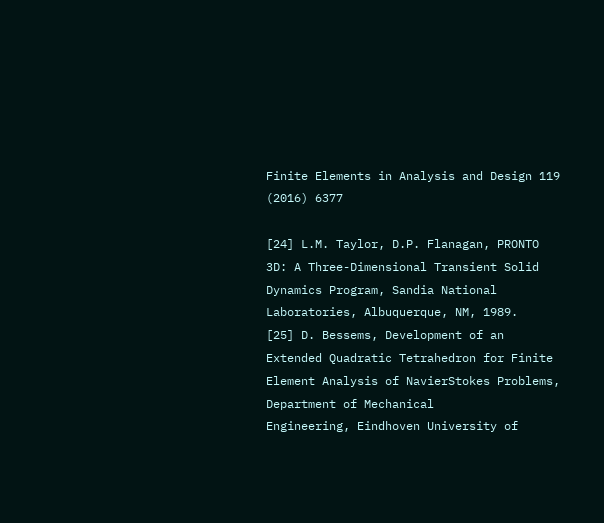Finite Elements in Analysis and Design 119 (2016) 6377

[24] L.M. Taylor, D.P. Flanagan, PRONTO 3D: A Three-Dimensional Transient Solid
Dynamics Program, Sandia National Laboratories, Albuquerque, NM, 1989.
[25] D. Bessems, Development of an Extended Quadratic Tetrahedron for Finite
Element Analysis of NavierStokes Problems, Department of Mechanical
Engineering, Eindhoven University of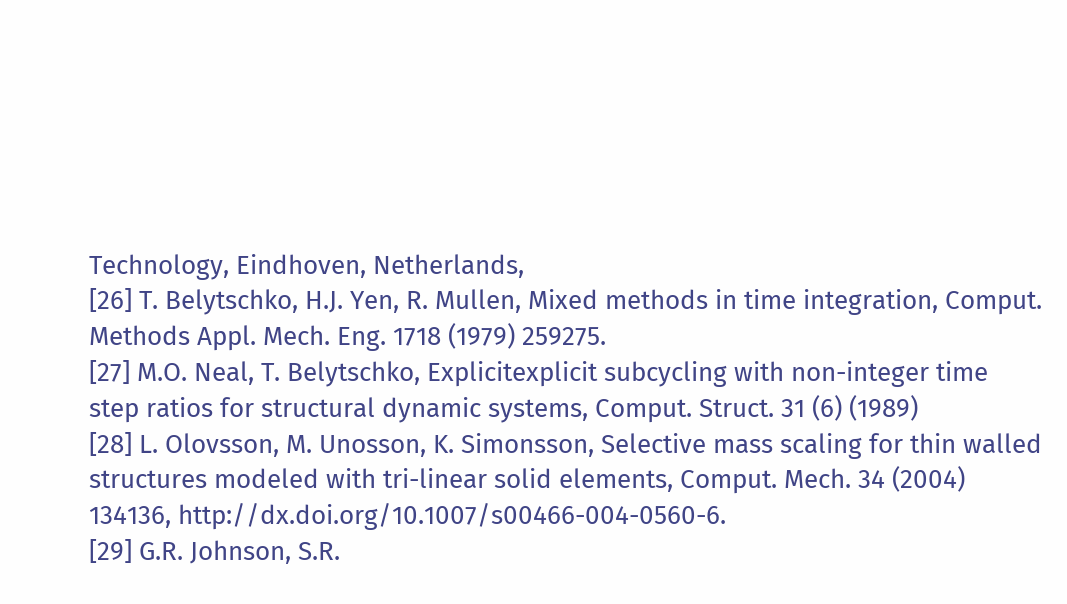Technology, Eindhoven, Netherlands,
[26] T. Belytschko, H.J. Yen, R. Mullen, Mixed methods in time integration, Comput.
Methods Appl. Mech. Eng. 1718 (1979) 259275.
[27] M.O. Neal, T. Belytschko, Explicitexplicit subcycling with non-integer time
step ratios for structural dynamic systems, Comput. Struct. 31 (6) (1989)
[28] L. Olovsson, M. Unosson, K. Simonsson, Selective mass scaling for thin walled
structures modeled with tri-linear solid elements, Comput. Mech. 34 (2004)
134136, http://dx.doi.org/10.1007/s00466-004-0560-6.
[29] G.R. Johnson, S.R.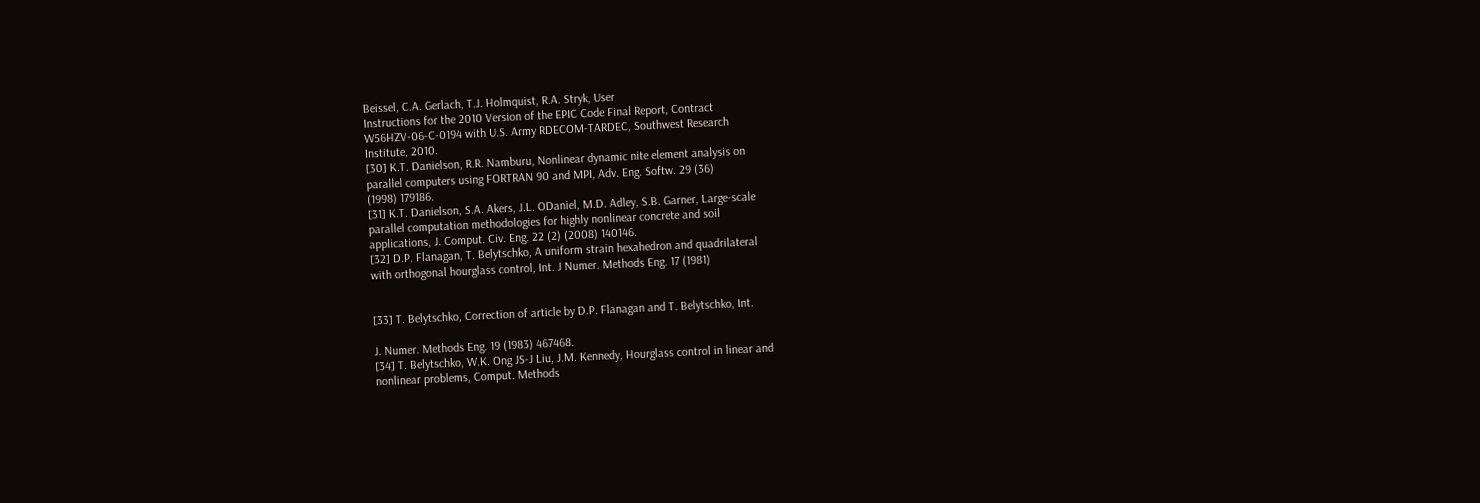Beissel, C.A. Gerlach, T.J. Holmquist, R.A. Stryk, User
Instructions for the 2010 Version of the EPIC Code Final Report, Contract
W56HZV-06-C-0194 with U.S. Army RDECOM-TARDEC, Southwest Research
Institute, 2010.
[30] K.T. Danielson, R.R. Namburu, Nonlinear dynamic nite element analysis on
parallel computers using FORTRAN 90 and MPI, Adv. Eng. Softw. 29 (36)
(1998) 179186.
[31] K.T. Danielson, S.A. Akers, J.L. ODaniel, M.D. Adley, S.B. Garner, Large-scale
parallel computation methodologies for highly nonlinear concrete and soil
applications, J. Comput. Civ. Eng. 22 (2) (2008) 140146.
[32] D.P. Flanagan, T. Belytschko, A uniform strain hexahedron and quadrilateral
with orthogonal hourglass control, Int. J Numer. Methods Eng. 17 (1981)


[33] T. Belytschko, Correction of article by D.P. Flanagan and T. Belytschko, Int.

J. Numer. Methods Eng. 19 (1983) 467468.
[34] T. Belytschko, W.K. Ong JS-J Liu, J.M. Kennedy, Hourglass control in linear and
nonlinear problems, Comput. Methods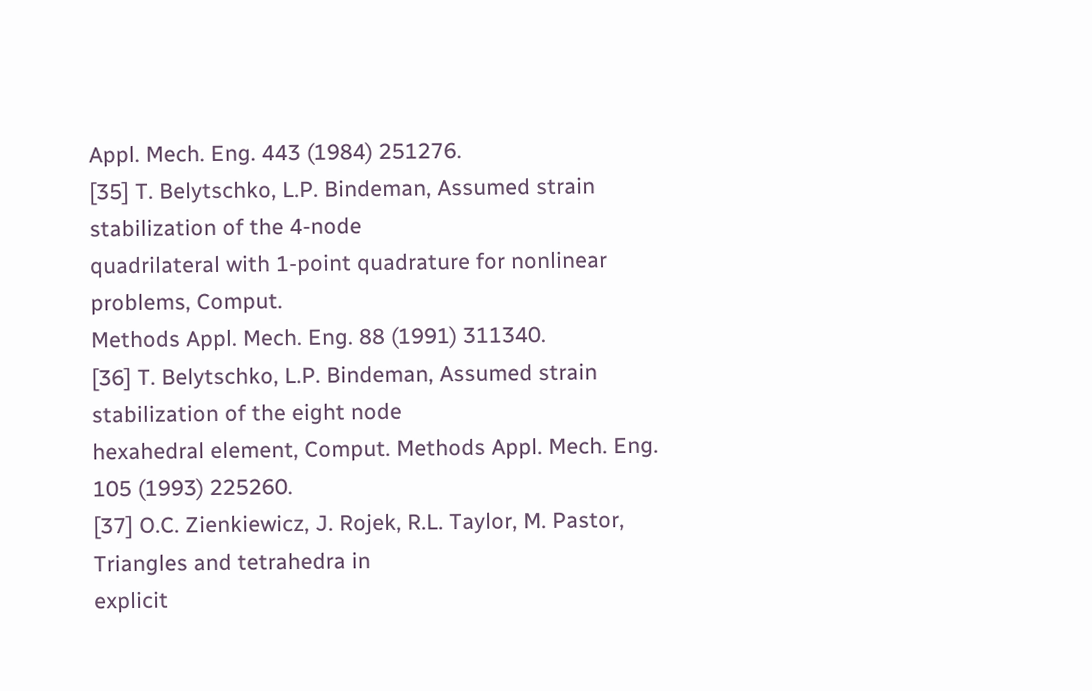Appl. Mech. Eng. 443 (1984) 251276.
[35] T. Belytschko, L.P. Bindeman, Assumed strain stabilization of the 4-node
quadrilateral with 1-point quadrature for nonlinear problems, Comput.
Methods Appl. Mech. Eng. 88 (1991) 311340.
[36] T. Belytschko, L.P. Bindeman, Assumed strain stabilization of the eight node
hexahedral element, Comput. Methods Appl. Mech. Eng. 105 (1993) 225260.
[37] O.C. Zienkiewicz, J. Rojek, R.L. Taylor, M. Pastor, Triangles and tetrahedra in
explicit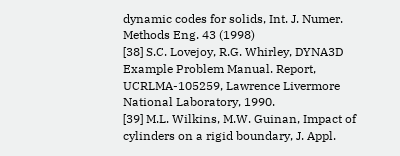dynamic codes for solids, Int. J. Numer. Methods Eng. 43 (1998)
[38] S.C. Lovejoy, R.G. Whirley, DYNA3D Example Problem Manual. Report, UCRLMA-105259, Lawrence Livermore National Laboratory, 1990.
[39] M.L. Wilkins, M.W. Guinan, Impact of cylinders on a rigid boundary, J. Appl.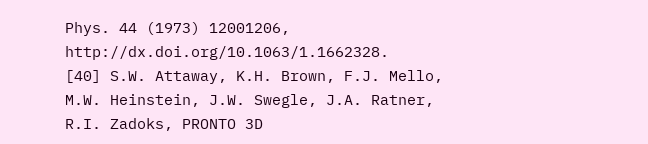Phys. 44 (1973) 12001206, http://dx.doi.org/10.1063/1.1662328.
[40] S.W. Attaway, K.H. Brown, F.J. Mello, M.W. Heinstein, J.W. Swegle, J.A. Ratner,
R.I. Zadoks, PRONTO 3D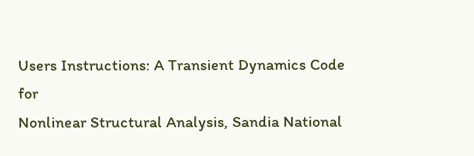Users Instructions: A Transient Dynamics Code for
Nonlinear Structural Analysis, Sandia National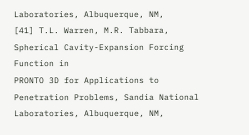Laboratories, Albuquerque, NM,
[41] T.L. Warren, M.R. Tabbara, Spherical Cavity-Expansion Forcing Function in
PRONTO 3D for Applications to Penetration Problems, Sandia National
Laboratories, Albuquerque, NM,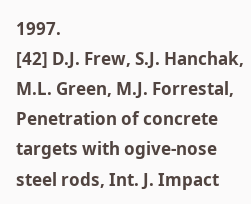1997.
[42] D.J. Frew, S.J. Hanchak, M.L. Green, M.J. Forrestal, Penetration of concrete
targets with ogive-nose steel rods, Int. J. Impact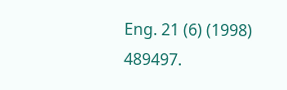Eng. 21 (6) (1998) 489497.